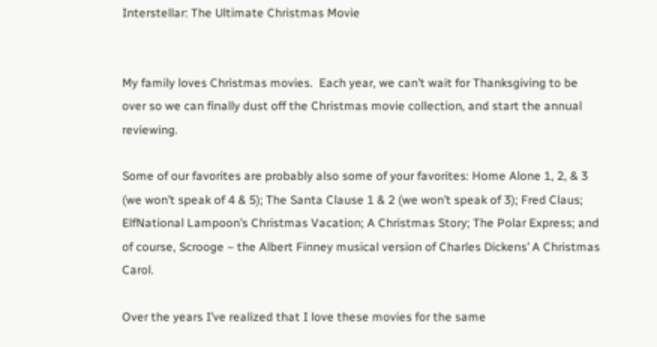Interstellar: The Ultimate Christmas Movie


My family loves Christmas movies.  Each year, we can’t wait for Thanksgiving to be over so we can finally dust off the Christmas movie collection, and start the annual reviewing.

Some of our favorites are probably also some of your favorites: Home Alone 1, 2, & 3 (we won’t speak of 4 & 5); The Santa Clause 1 & 2 (we won’t speak of 3); Fred Claus; ElfNational Lampoon’s Christmas Vacation; A Christmas Story; The Polar Express; and of course, Scrooge – the Albert Finney musical version of Charles Dickens’ A Christmas Carol.

Over the years I’ve realized that I love these movies for the same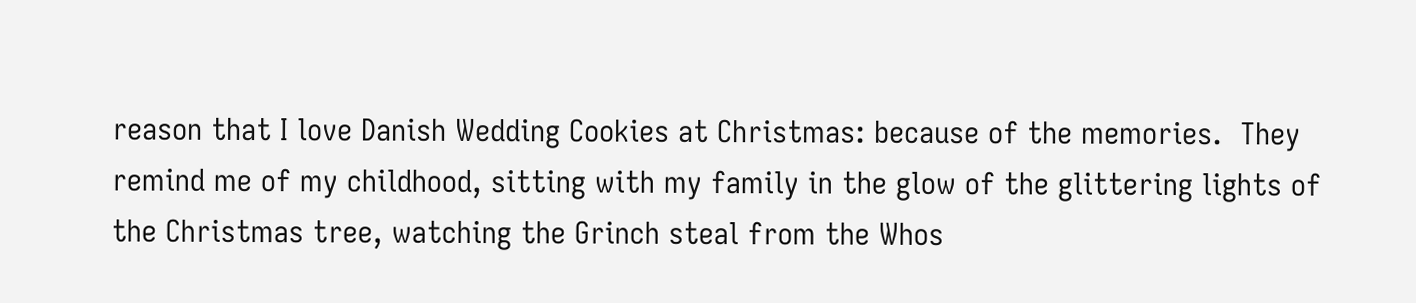reason that I love Danish Wedding Cookies at Christmas: because of the memories.  They remind me of my childhood, sitting with my family in the glow of the glittering lights of the Christmas tree, watching the Grinch steal from the Whos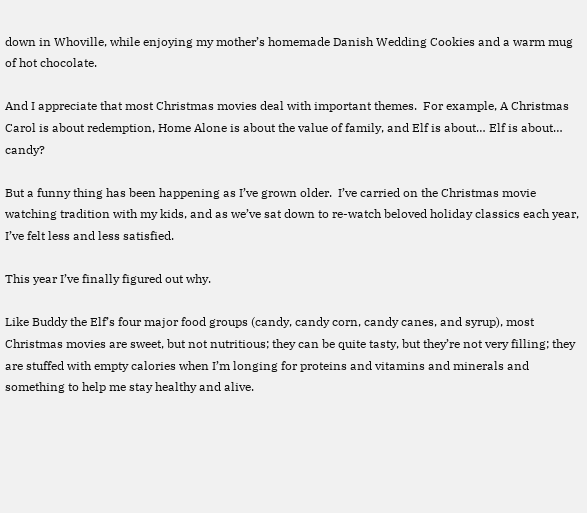down in Whoville, while enjoying my mother’s homemade Danish Wedding Cookies and a warm mug of hot chocolate.

And I appreciate that most Christmas movies deal with important themes.  For example, A Christmas Carol is about redemption, Home Alone is about the value of family, and Elf is about… Elf is about… candy?

But a funny thing has been happening as I’ve grown older.  I’ve carried on the Christmas movie watching tradition with my kids, and as we’ve sat down to re-watch beloved holiday classics each year, I’ve felt less and less satisfied.

This year I’ve finally figured out why.

Like Buddy the Elf’s four major food groups (candy, candy corn, candy canes, and syrup), most Christmas movies are sweet, but not nutritious; they can be quite tasty, but they’re not very filling; they are stuffed with empty calories when I’m longing for proteins and vitamins and minerals and something to help me stay healthy and alive.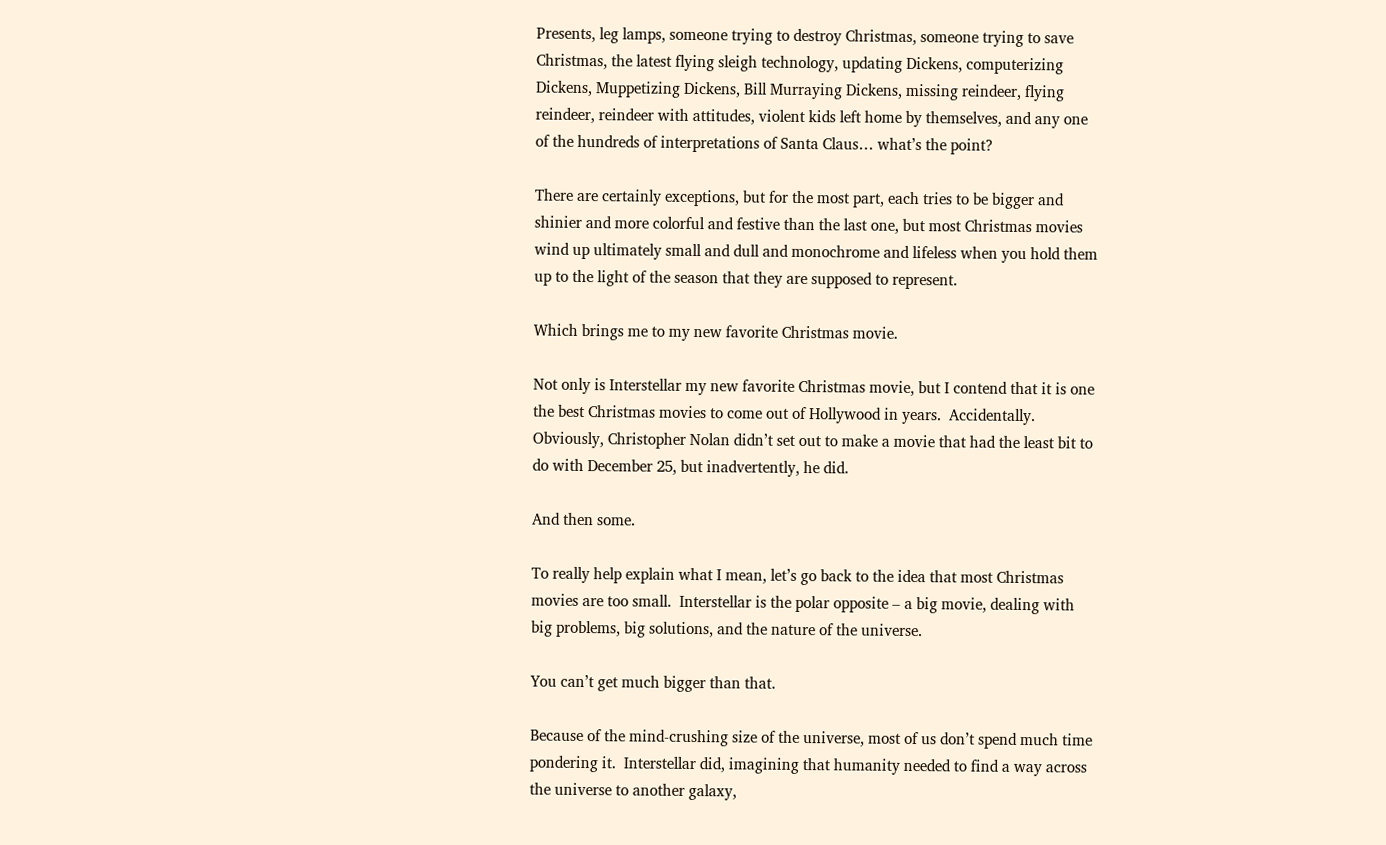Presents, leg lamps, someone trying to destroy Christmas, someone trying to save Christmas, the latest flying sleigh technology, updating Dickens, computerizing Dickens, Muppetizing Dickens, Bill Murraying Dickens, missing reindeer, flying reindeer, reindeer with attitudes, violent kids left home by themselves, and any one of the hundreds of interpretations of Santa Claus… what’s the point?

There are certainly exceptions, but for the most part, each tries to be bigger and shinier and more colorful and festive than the last one, but most Christmas movies wind up ultimately small and dull and monochrome and lifeless when you hold them up to the light of the season that they are supposed to represent.

Which brings me to my new favorite Christmas movie.

Not only is Interstellar my new favorite Christmas movie, but I contend that it is one the best Christmas movies to come out of Hollywood in years.  Accidentally.  Obviously, Christopher Nolan didn’t set out to make a movie that had the least bit to do with December 25, but inadvertently, he did.

And then some.

To really help explain what I mean, let’s go back to the idea that most Christmas movies are too small.  Interstellar is the polar opposite – a big movie, dealing with big problems, big solutions, and the nature of the universe.

You can’t get much bigger than that.

Because of the mind-crushing size of the universe, most of us don’t spend much time pondering it.  Interstellar did, imagining that humanity needed to find a way across the universe to another galaxy,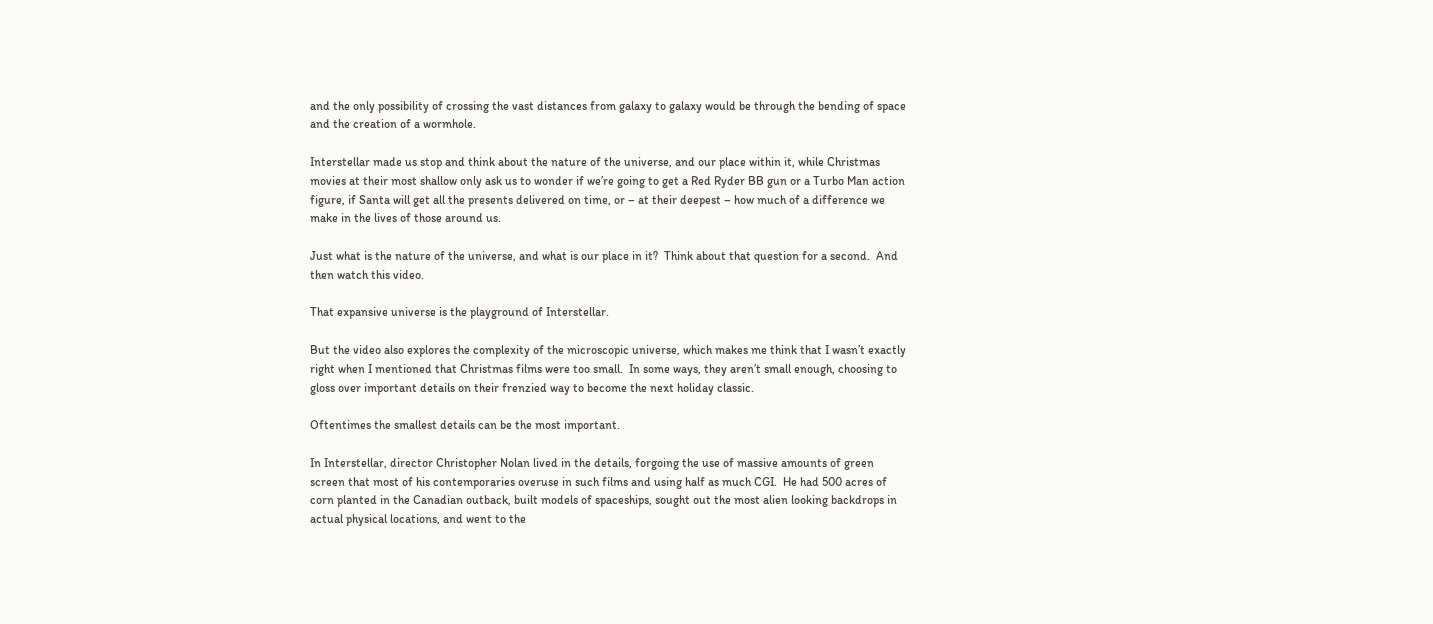and the only possibility of crossing the vast distances from galaxy to galaxy would be through the bending of space and the creation of a wormhole.

Interstellar made us stop and think about the nature of the universe, and our place within it, while Christmas movies at their most shallow only ask us to wonder if we’re going to get a Red Ryder BB gun or a Turbo Man action figure, if Santa will get all the presents delivered on time, or – at their deepest – how much of a difference we make in the lives of those around us.

Just what is the nature of the universe, and what is our place in it?  Think about that question for a second.  And then watch this video.

That expansive universe is the playground of Interstellar.

But the video also explores the complexity of the microscopic universe, which makes me think that I wasn’t exactly right when I mentioned that Christmas films were too small.  In some ways, they aren’t small enough, choosing to gloss over important details on their frenzied way to become the next holiday classic.

Oftentimes the smallest details can be the most important.

In Interstellar, director Christopher Nolan lived in the details, forgoing the use of massive amounts of green screen that most of his contemporaries overuse in such films and using half as much CGI.  He had 500 acres of corn planted in the Canadian outback, built models of spaceships, sought out the most alien looking backdrops in actual physical locations, and went to the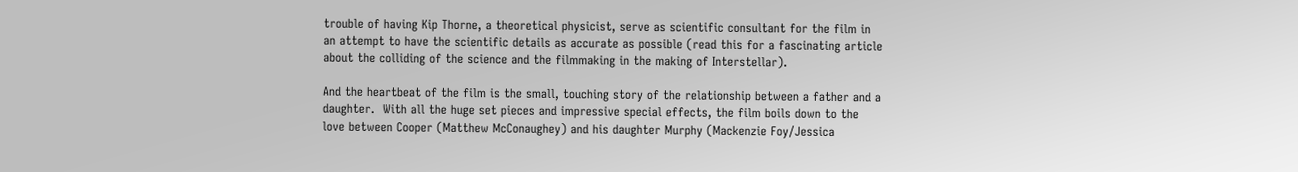trouble of having Kip Thorne, a theoretical physicist, serve as scientific consultant for the film in an attempt to have the scientific details as accurate as possible (read this for a fascinating article about the colliding of the science and the filmmaking in the making of Interstellar).

And the heartbeat of the film is the small, touching story of the relationship between a father and a daughter.  With all the huge set pieces and impressive special effects, the film boils down to the love between Cooper (Matthew McConaughey) and his daughter Murphy (Mackenzie Foy/Jessica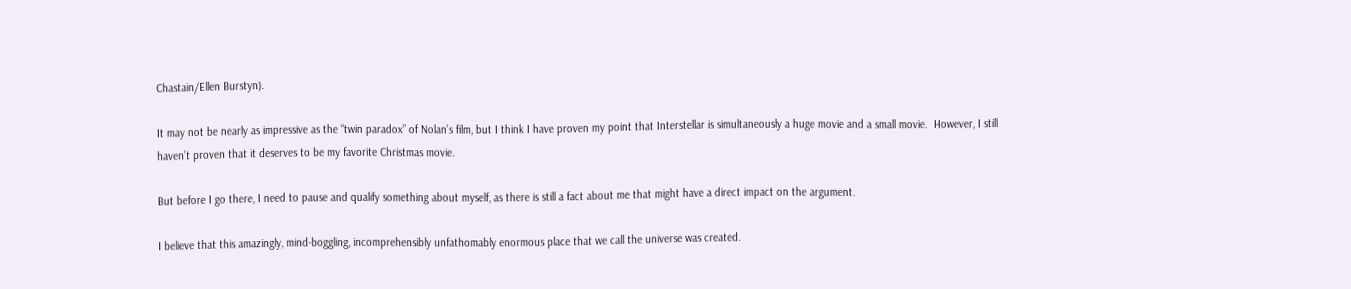Chastain/Ellen Burstyn).

It may not be nearly as impressive as the “twin paradox” of Nolan’s film, but I think I have proven my point that Interstellar is simultaneously a huge movie and a small movie.  However, I still haven’t proven that it deserves to be my favorite Christmas movie.

But before I go there, I need to pause and qualify something about myself, as there is still a fact about me that might have a direct impact on the argument.

I believe that this amazingly, mind-boggling, incomprehensibly unfathomably enormous place that we call the universe was created.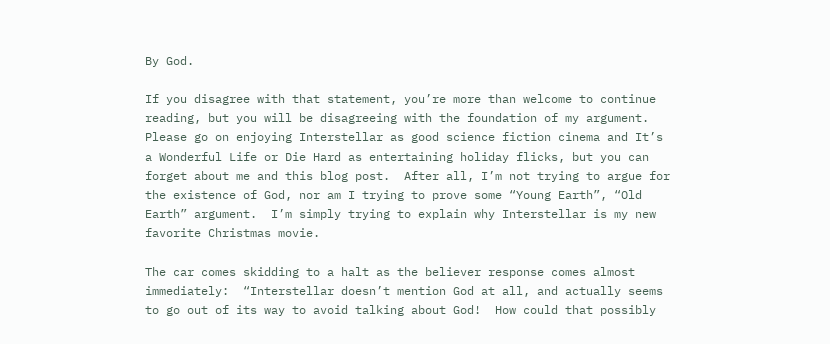By God.

If you disagree with that statement, you’re more than welcome to continue reading, but you will be disagreeing with the foundation of my argument.  Please go on enjoying Interstellar as good science fiction cinema and It’s a Wonderful Life or Die Hard as entertaining holiday flicks, but you can forget about me and this blog post.  After all, I’m not trying to argue for the existence of God, nor am I trying to prove some “Young Earth”, “Old Earth” argument.  I’m simply trying to explain why Interstellar is my new favorite Christmas movie.

The car comes skidding to a halt as the believer response comes almost immediately:  “Interstellar doesn’t mention God at all, and actually seems to go out of its way to avoid talking about God!  How could that possibly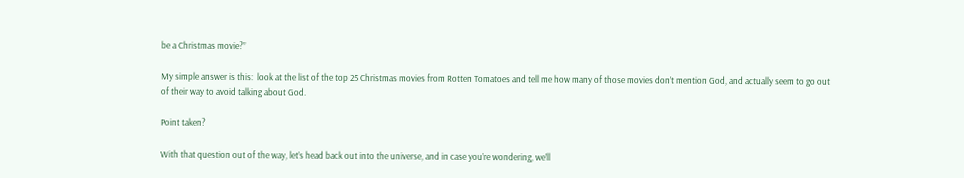be a Christmas movie?”

My simple answer is this:  look at the list of the top 25 Christmas movies from Rotten Tomatoes and tell me how many of those movies don’t mention God, and actually seem to go out of their way to avoid talking about God.

Point taken?

With that question out of the way, let’s head back out into the universe, and in case you’re wondering, we’ll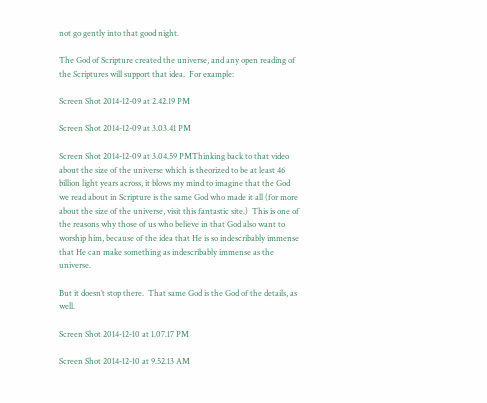not go gently into that good night.

The God of Scripture created the universe, and any open reading of the Scriptures will support that idea.  For example:

Screen Shot 2014-12-09 at 2.42.19 PM

Screen Shot 2014-12-09 at 3.03.41 PM

Screen Shot 2014-12-09 at 3.04.59 PMThinking back to that video about the size of the universe which is theorized to be at least 46 billion light years across, it blows my mind to imagine that the God we read about in Scripture is the same God who made it all (for more about the size of the universe, visit this fantastic site.)  This is one of the reasons why those of us who believe in that God also want to worship him, because of the idea that He is so indescribably immense that He can make something as indescribably immense as the universe.

But it doesn’t stop there.  That same God is the God of the details, as well.

Screen Shot 2014-12-10 at 1.07.17 PM

Screen Shot 2014-12-10 at 9.52.13 AM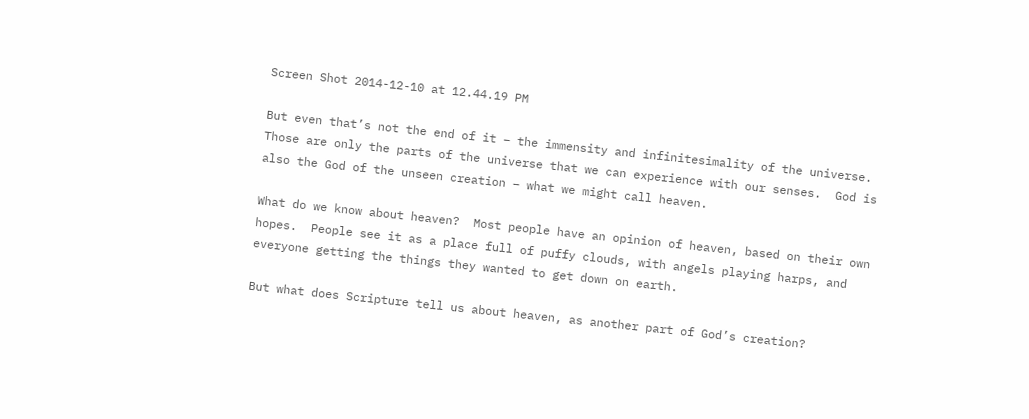Screen Shot 2014-12-10 at 12.44.19 PM

But even that’s not the end of it – the immensity and infinitesimality of the universe.  Those are only the parts of the universe that we can experience with our senses.  God is also the God of the unseen creation – what we might call heaven.

What do we know about heaven?  Most people have an opinion of heaven, based on their own hopes.  People see it as a place full of puffy clouds, with angels playing harps, and everyone getting the things they wanted to get down on earth.

But what does Scripture tell us about heaven, as another part of God’s creation?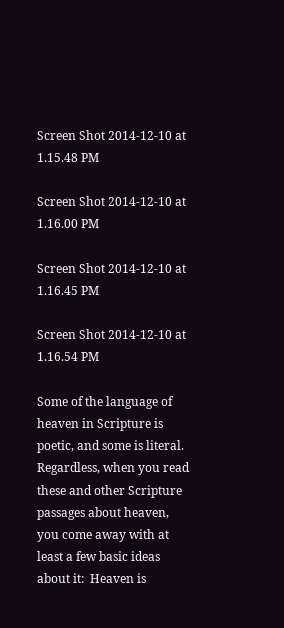Screen Shot 2014-12-10 at 1.15.48 PM

Screen Shot 2014-12-10 at 1.16.00 PM

Screen Shot 2014-12-10 at 1.16.45 PM

Screen Shot 2014-12-10 at 1.16.54 PM

Some of the language of heaven in Scripture is poetic, and some is literal.  Regardless, when you read these and other Scripture passages about heaven, you come away with at least a few basic ideas about it:  Heaven is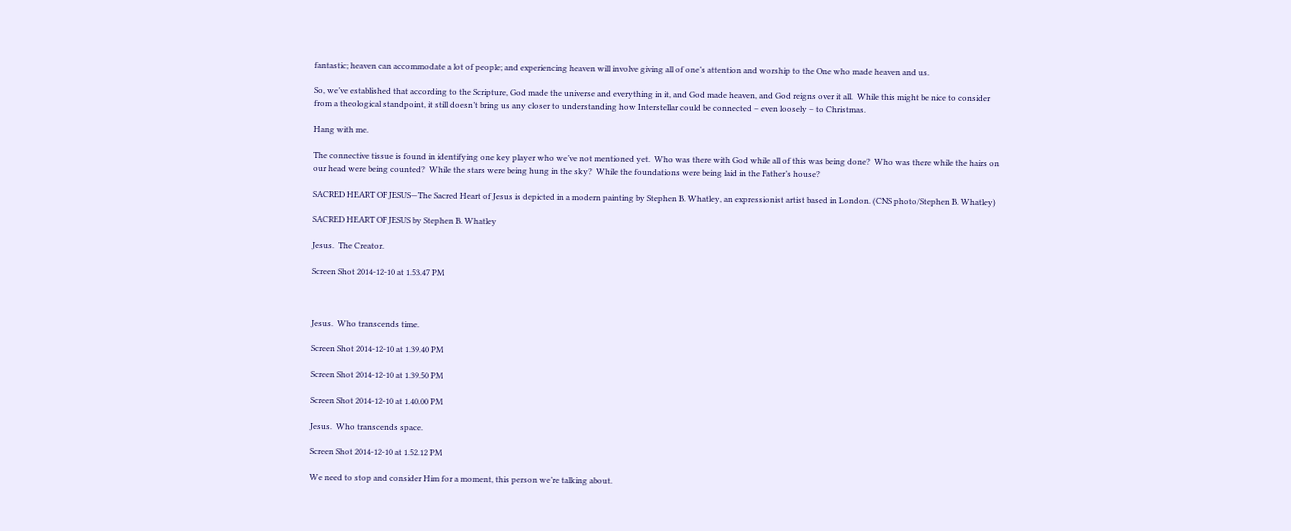fantastic; heaven can accommodate a lot of people; and experiencing heaven will involve giving all of one’s attention and worship to the One who made heaven and us.

So, we’ve established that according to the Scripture, God made the universe and everything in it, and God made heaven, and God reigns over it all.  While this might be nice to consider from a theological standpoint, it still doesn’t bring us any closer to understanding how Interstellar could be connected – even loosely – to Christmas.

Hang with me.

The connective tissue is found in identifying one key player who we’ve not mentioned yet.  Who was there with God while all of this was being done?  Who was there while the hairs on our head were being counted?  While the stars were being hung in the sky?  While the foundations were being laid in the Father’s house?

SACRED HEART OF JESUS—The Sacred Heart of Jesus is depicted in a modern painting by Stephen B. Whatley, an expressionist artist based in London. (CNS photo/Stephen B. Whatley)

SACRED HEART OF JESUS by Stephen B. Whatley

Jesus.  The Creator.

Screen Shot 2014-12-10 at 1.53.47 PM



Jesus.  Who transcends time.

Screen Shot 2014-12-10 at 1.39.40 PM

Screen Shot 2014-12-10 at 1.39.50 PM

Screen Shot 2014-12-10 at 1.40.00 PM

Jesus.  Who transcends space.

Screen Shot 2014-12-10 at 1.52.12 PM

We need to stop and consider Him for a moment, this person we’re talking about.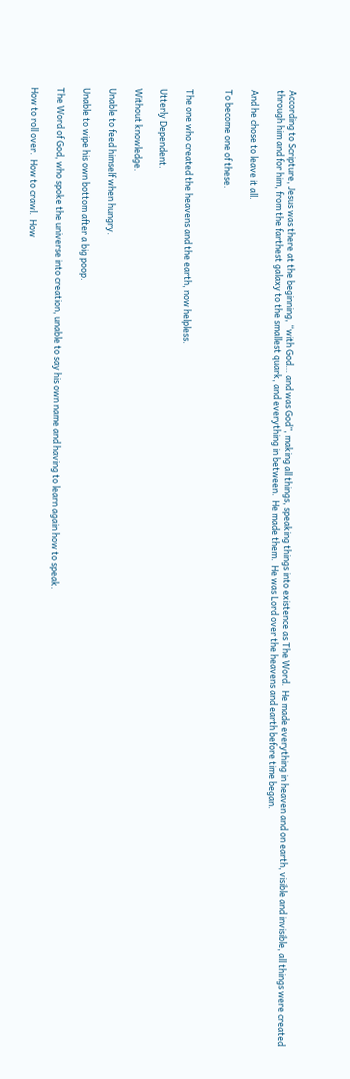According to Scripture, Jesus was there at the beginning, “with God… and was God”, making all things, speaking things into existence as The Word.  He made everything in heaven and on earth, visible and invisible, all things were created through him and for him, from the farthest galaxy to the smallest quark, and everything in between.  He made them.  He was Lord over the heavens and earth before time began.

And he chose to leave it all.

To become one of these.


The one who created the heavens and the earth, now helpless.

Utterly Dependent.

Without knowledge.

Unable to feed himself when hungry.

Unable to wipe his own bottom after a big poop.

The Word of God, who spoke the universe into creation, unable to say his own name and having to learn again how to speak.

How to roll over.  How to crawl.  How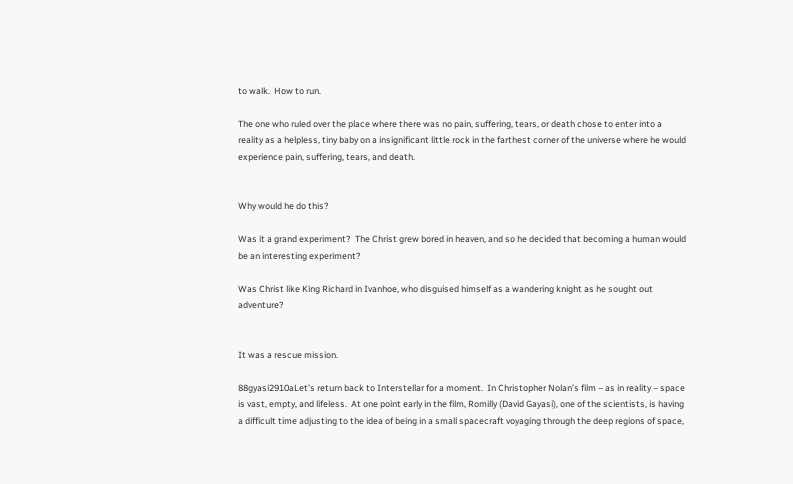to walk.  How to run.

The one who ruled over the place where there was no pain, suffering, tears, or death chose to enter into a reality as a helpless, tiny baby on a insignificant little rock in the farthest corner of the universe where he would experience pain, suffering, tears, and death.


Why would he do this?

Was it a grand experiment?  The Christ grew bored in heaven, and so he decided that becoming a human would be an interesting experiment?

Was Christ like King Richard in Ivanhoe, who disguised himself as a wandering knight as he sought out adventure?


It was a rescue mission.

88gyasi2910aLet’s return back to Interstellar for a moment.  In Christopher Nolan’s film – as in reality – space is vast, empty, and lifeless.  At one point early in the film, Romilly (David Gayasi), one of the scientists, is having a difficult time adjusting to the idea of being in a small spacecraft voyaging through the deep regions of space,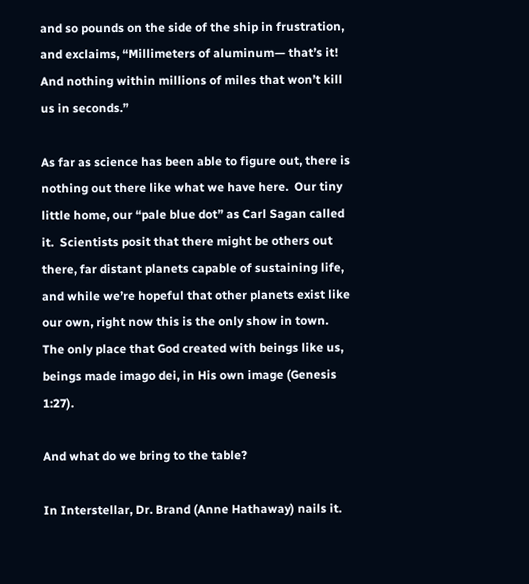and so pounds on the side of the ship in frustration, and exclaims, “Millimeters of aluminum— that’s it!  And nothing within millions of miles that won’t kill us in seconds.”

As far as science has been able to figure out, there is nothing out there like what we have here.  Our tiny little home, our “pale blue dot” as Carl Sagan called it.  Scientists posit that there might be others out there, far distant planets capable of sustaining life, and while we’re hopeful that other planets exist like our own, right now this is the only show in town.  The only place that God created with beings like us, beings made imago dei, in His own image (Genesis 1:27).

And what do we bring to the table?

In Interstellar, Dr. Brand (Anne Hathaway) nails it.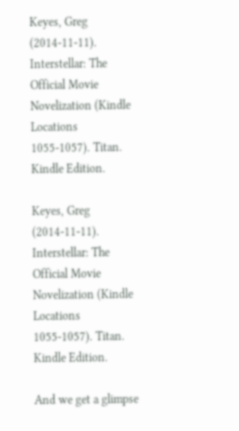Keyes, Greg (2014-11-11). Interstellar: The Official Movie Novelization (Kindle Locations 1055-1057). Titan. Kindle Edition.

Keyes, Greg (2014-11-11). Interstellar: The Official Movie Novelization (Kindle Locations 1055-1057). Titan. Kindle Edition.

And we get a glimpse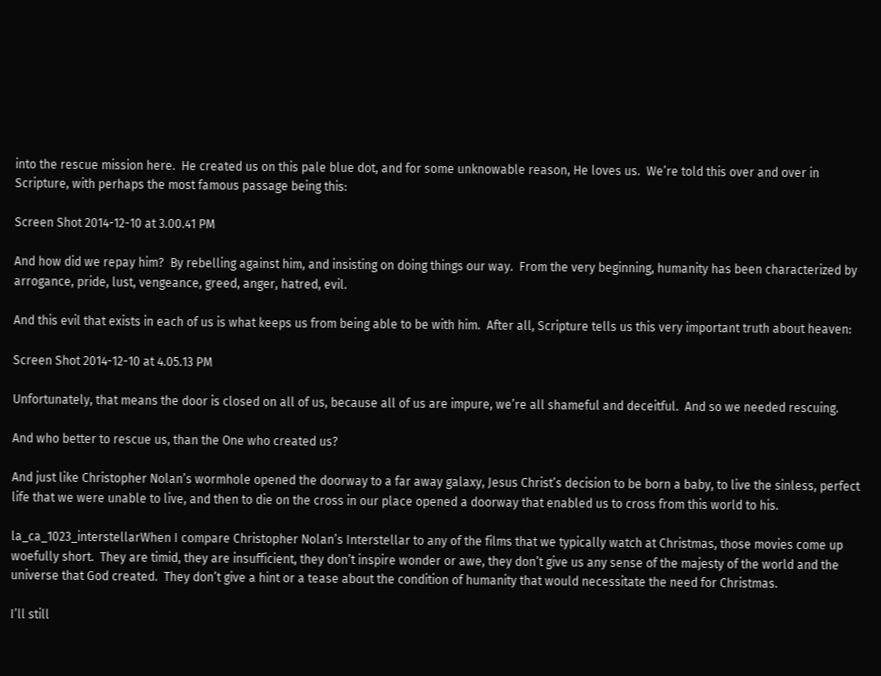into the rescue mission here.  He created us on this pale blue dot, and for some unknowable reason, He loves us.  We’re told this over and over in Scripture, with perhaps the most famous passage being this:

Screen Shot 2014-12-10 at 3.00.41 PM

And how did we repay him?  By rebelling against him, and insisting on doing things our way.  From the very beginning, humanity has been characterized by arrogance, pride, lust, vengeance, greed, anger, hatred, evil.

And this evil that exists in each of us is what keeps us from being able to be with him.  After all, Scripture tells us this very important truth about heaven:

Screen Shot 2014-12-10 at 4.05.13 PM

Unfortunately, that means the door is closed on all of us, because all of us are impure, we’re all shameful and deceitful.  And so we needed rescuing.

And who better to rescue us, than the One who created us?

And just like Christopher Nolan’s wormhole opened the doorway to a far away galaxy, Jesus Christ’s decision to be born a baby, to live the sinless, perfect life that we were unable to live, and then to die on the cross in our place opened a doorway that enabled us to cross from this world to his.

la_ca_1023_interstellarWhen I compare Christopher Nolan’s Interstellar to any of the films that we typically watch at Christmas, those movies come up woefully short.  They are timid, they are insufficient, they don’t inspire wonder or awe, they don’t give us any sense of the majesty of the world and the universe that God created.  They don’t give a hint or a tease about the condition of humanity that would necessitate the need for Christmas.

I’ll still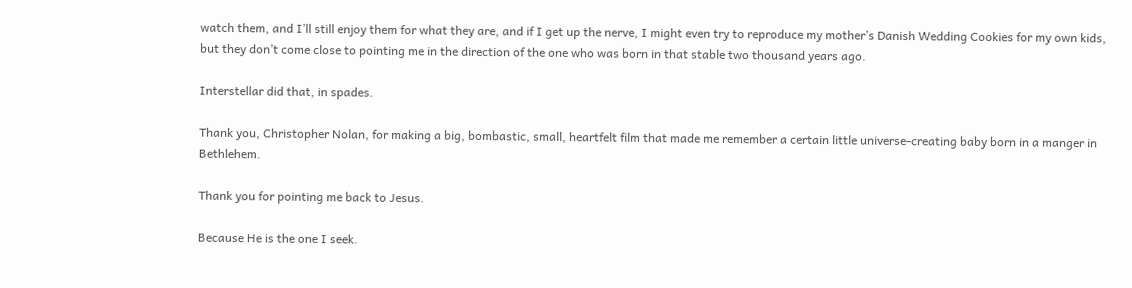watch them, and I’ll still enjoy them for what they are, and if I get up the nerve, I might even try to reproduce my mother’s Danish Wedding Cookies for my own kids, but they don’t come close to pointing me in the direction of the one who was born in that stable two thousand years ago.

Interstellar did that, in spades.

Thank you, Christopher Nolan, for making a big, bombastic, small, heartfelt film that made me remember a certain little universe-creating baby born in a manger in Bethlehem.

Thank you for pointing me back to Jesus.

Because He is the one I seek.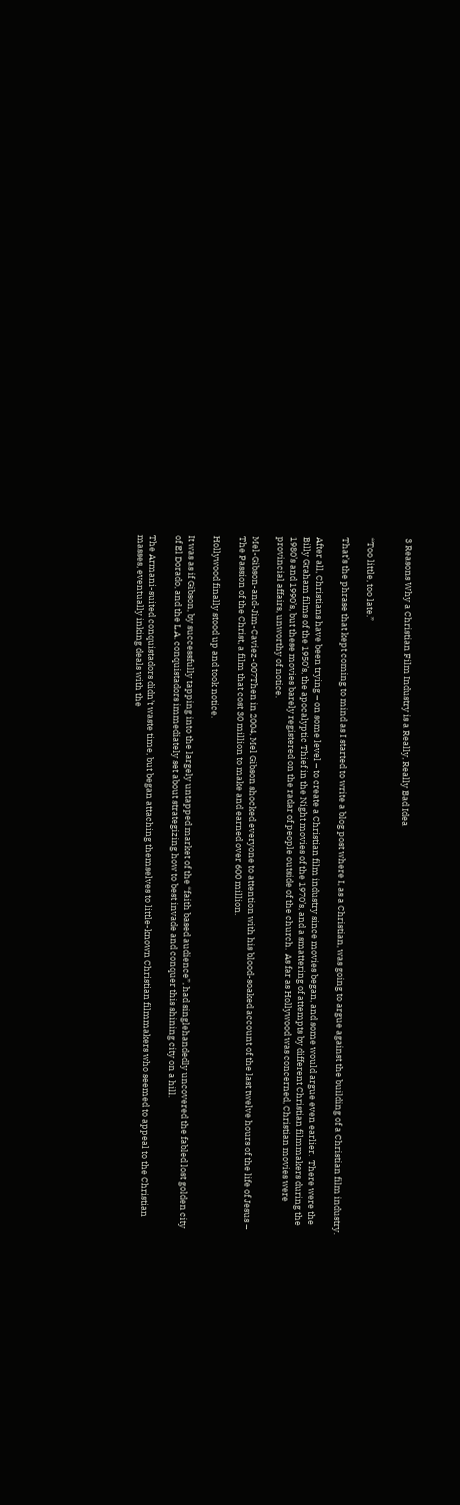3 Reasons Why a Christian Film Industry is a Really, Really Bad Idea


“Too little, too late.”

That’s the phrase that kept coming to mind as I started to write a blog post where I, as a Christian, was going to argue against the building of a Christian film industry.

After all, Christians have been trying – on some level – to create a Christian film industry since movies began, and some would argue even earlier.  There were the Billy Graham films of the 1950’s, the apocalyptic Thief in the Night movies of the 1970’s, and a smattering of attempts by different Christian filmmakers during the 1980’s and 1990’s, but these movies barely registered on the radar of people outside of the church.  As far as Hollywood was concerned, Christian movies were provincial affairs, unworthy of notice.

Mel-Gibson-and-Jim-Caviez-007Then in 2004, Mel Gibson shocked everyone to attention with his blood-soaked account of the last twelve hours of the life of Jesus – The Passion of the Christ, a film that cost 30 million to make and earned over 600 million.

Hollywood finally stood up and took notice.

It was as if Gibson, by successfully tapping into the largely untapped market of the “faith based audience”, had singlehandedly uncovered the fabled lost golden city of El Dorado, and the L.A. conquistadors immediately set about strategizing how to best invade and conquer this shining city on a hill.

The Armani-suited conquistadors didn’t waste time, but began attaching themselves to little-known Christian filmmakers who seemed to appeal to the Christian masses, eventually inking deals with the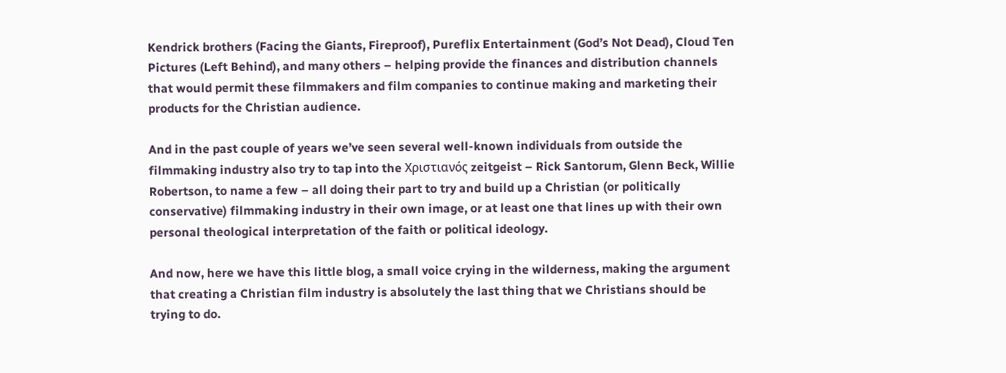Kendrick brothers (Facing the Giants, Fireproof), Pureflix Entertainment (God’s Not Dead), Cloud Ten Pictures (Left Behind), and many others – helping provide the finances and distribution channels that would permit these filmmakers and film companies to continue making and marketing their products for the Christian audience.

And in the past couple of years we’ve seen several well-known individuals from outside the filmmaking industry also try to tap into the Χριστιανός zeitgeist – Rick Santorum, Glenn Beck, Willie Robertson, to name a few – all doing their part to try and build up a Christian (or politically conservative) filmmaking industry in their own image, or at least one that lines up with their own personal theological interpretation of the faith or political ideology.

And now, here we have this little blog, a small voice crying in the wilderness, making the argument that creating a Christian film industry is absolutely the last thing that we Christians should be trying to do.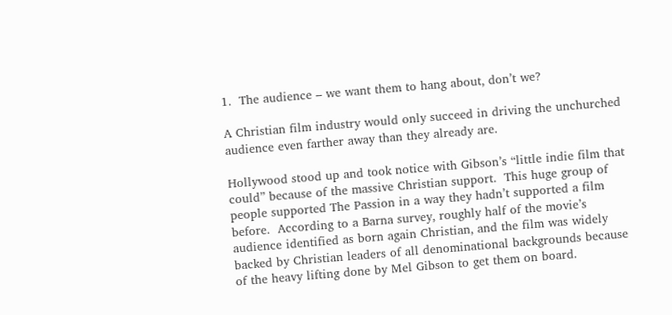1.  The audience – we want them to hang about, don’t we?

A Christian film industry would only succeed in driving the unchurched audience even farther away than they already are.

Hollywood stood up and took notice with Gibson’s “little indie film that could” because of the massive Christian support.  This huge group of people supported The Passion in a way they hadn’t supported a film before.  According to a Barna survey, roughly half of the movie’s audience identified as born again Christian, and the film was widely backed by Christian leaders of all denominational backgrounds because of the heavy lifting done by Mel Gibson to get them on board.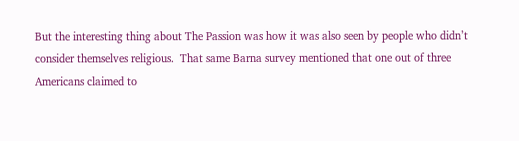But the interesting thing about The Passion was how it was also seen by people who didn’t consider themselves religious.  That same Barna survey mentioned that one out of three Americans claimed to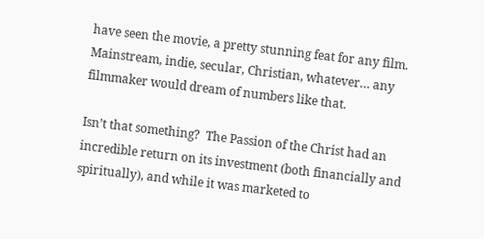have seen the movie, a pretty stunning feat for any film.  Mainstream, indie, secular, Christian, whatever… any filmmaker would dream of numbers like that.

Isn’t that something?  The Passion of the Christ had an incredible return on its investment (both financially and spiritually), and while it was marketed to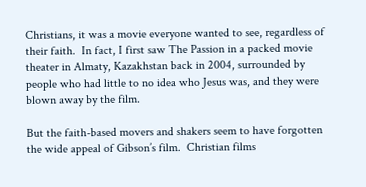Christians, it was a movie everyone wanted to see, regardless of their faith.  In fact, I first saw The Passion in a packed movie theater in Almaty, Kazakhstan back in 2004, surrounded by people who had little to no idea who Jesus was, and they were blown away by the film.

But the faith-based movers and shakers seem to have forgotten the wide appeal of Gibson’s film.  Christian films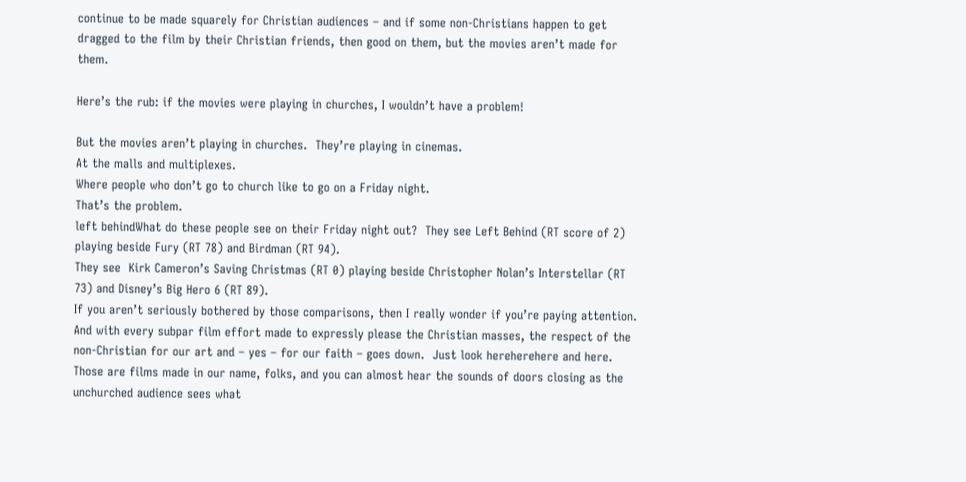continue to be made squarely for Christian audiences – and if some non-Christians happen to get dragged to the film by their Christian friends, then good on them, but the movies aren’t made for them.

Here’s the rub: if the movies were playing in churches, I wouldn’t have a problem!

But the movies aren’t playing in churches.  They’re playing in cinemas.
At the malls and multiplexes.
Where people who don’t go to church like to go on a Friday night.
That’s the problem.
left behindWhat do these people see on their Friday night out?  They see Left Behind (RT score of 2) playing beside Fury (RT 78) and Birdman (RT 94).
They see  Kirk Cameron’s Saving Christmas (RT 0) playing beside Christopher Nolan’s Interstellar (RT 73) and Disney’s Big Hero 6 (RT 89).
If you aren’t seriously bothered by those comparisons, then I really wonder if you’re paying attention.
And with every subpar film effort made to expressly please the Christian masses, the respect of the non-Christian for our art and – yes – for our faith – goes down.  Just look hereherehere and here.  Those are films made in our name, folks, and you can almost hear the sounds of doors closing as the unchurched audience sees what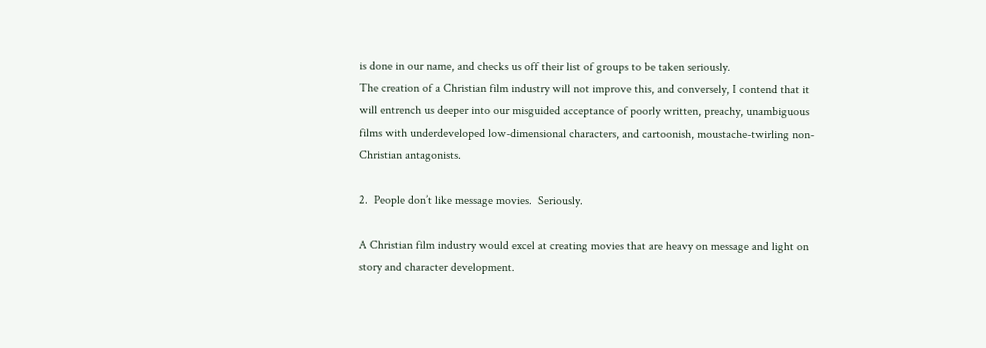is done in our name, and checks us off their list of groups to be taken seriously.
The creation of a Christian film industry will not improve this, and conversely, I contend that it will entrench us deeper into our misguided acceptance of poorly written, preachy, unambiguous films with underdeveloped low-dimensional characters, and cartoonish, moustache-twirling non-Christian antagonists.

2.  People don’t like message movies.  Seriously.

A Christian film industry would excel at creating movies that are heavy on message and light on story and character development.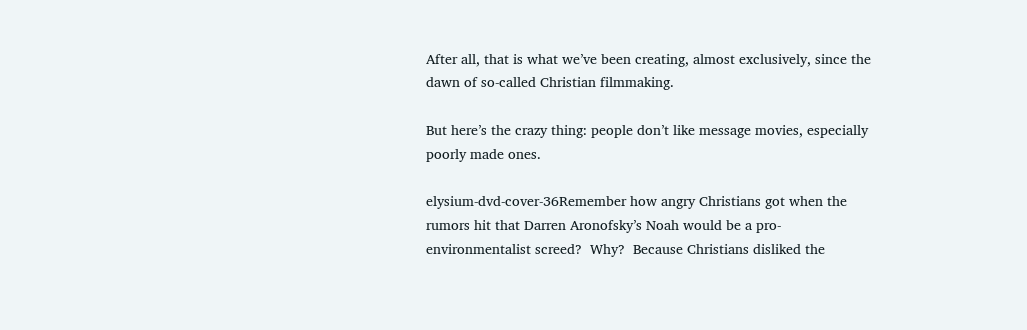After all, that is what we’ve been creating, almost exclusively, since the dawn of so-called Christian filmmaking.

But here’s the crazy thing: people don’t like message movies, especially poorly made ones.

elysium-dvd-cover-36Remember how angry Christians got when the rumors hit that Darren Aronofsky’s Noah would be a pro-environmentalist screed?  Why?  Because Christians disliked the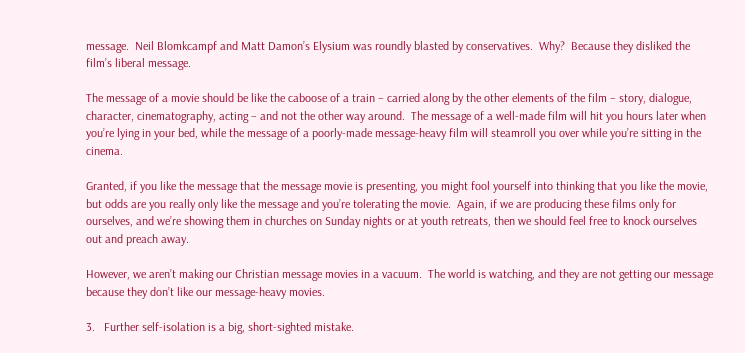message.  Neil Blomkcampf and Matt Damon’s Elysium was roundly blasted by conservatives.  Why?  Because they disliked the film’s liberal message.

The message of a movie should be like the caboose of a train – carried along by the other elements of the film – story, dialogue, character, cinematography, acting – and not the other way around.  The message of a well-made film will hit you hours later when you’re lying in your bed, while the message of a poorly-made message-heavy film will steamroll you over while you’re sitting in the cinema.

Granted, if you like the message that the message movie is presenting, you might fool yourself into thinking that you like the movie, but odds are you really only like the message and you’re tolerating the movie.  Again, if we are producing these films only for ourselves, and we’re showing them in churches on Sunday nights or at youth retreats, then we should feel free to knock ourselves out and preach away.

However, we aren’t making our Christian message movies in a vacuum.  The world is watching, and they are not getting our message because they don’t like our message-heavy movies.

3.   Further self-isolation is a big, short-sighted mistake.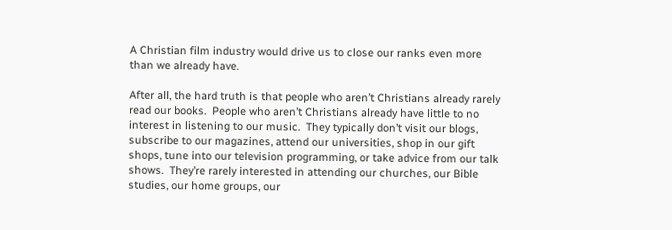A Christian film industry would drive us to close our ranks even more than we already have.

After all, the hard truth is that people who aren’t Christians already rarely read our books.  People who aren’t Christians already have little to no interest in listening to our music.  They typically don’t visit our blogs, subscribe to our magazines, attend our universities, shop in our gift shops, tune into our television programming, or take advice from our talk shows.  They’re rarely interested in attending our churches, our Bible studies, our home groups, our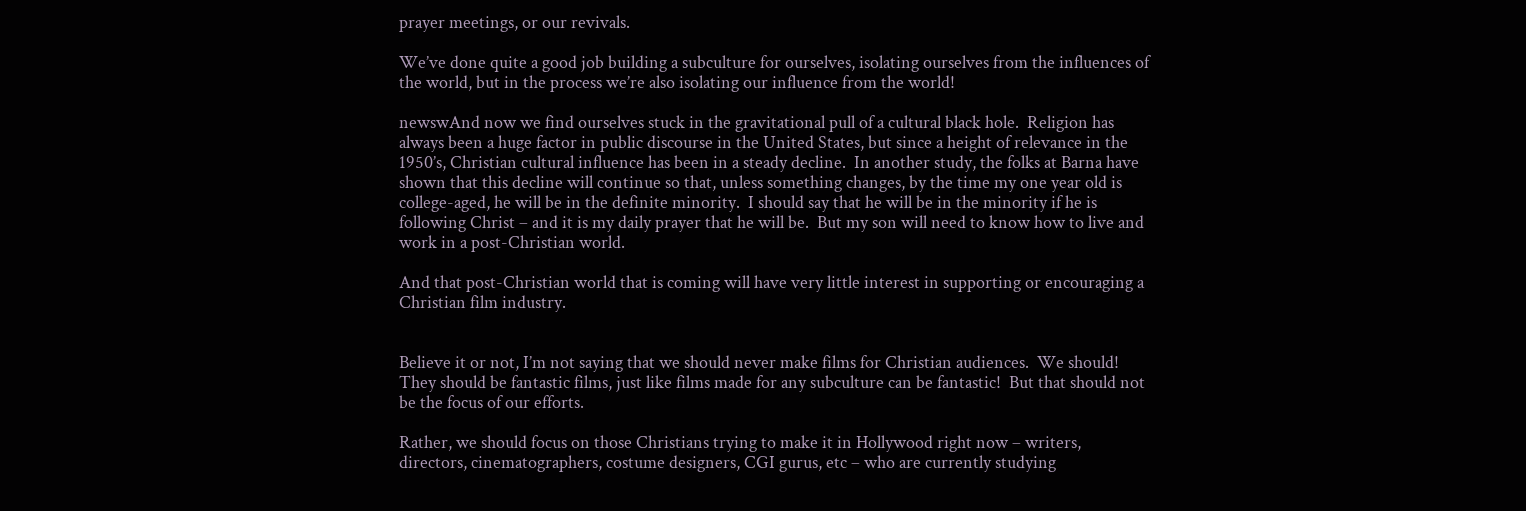prayer meetings, or our revivals.

We’ve done quite a good job building a subculture for ourselves, isolating ourselves from the influences of the world, but in the process we’re also isolating our influence from the world!

newswAnd now we find ourselves stuck in the gravitational pull of a cultural black hole.  Religion has always been a huge factor in public discourse in the United States, but since a height of relevance in the 1950’s, Christian cultural influence has been in a steady decline.  In another study, the folks at Barna have shown that this decline will continue so that, unless something changes, by the time my one year old is college-aged, he will be in the definite minority.  I should say that he will be in the minority if he is following Christ – and it is my daily prayer that he will be.  But my son will need to know how to live and work in a post-Christian world.

And that post-Christian world that is coming will have very little interest in supporting or encouraging a Christian film industry.


Believe it or not, I’m not saying that we should never make films for Christian audiences.  We should!   They should be fantastic films, just like films made for any subculture can be fantastic!  But that should not be the focus of our efforts.

Rather, we should focus on those Christians trying to make it in Hollywood right now – writers, directors, cinematographers, costume designers, CGI gurus, etc – who are currently studying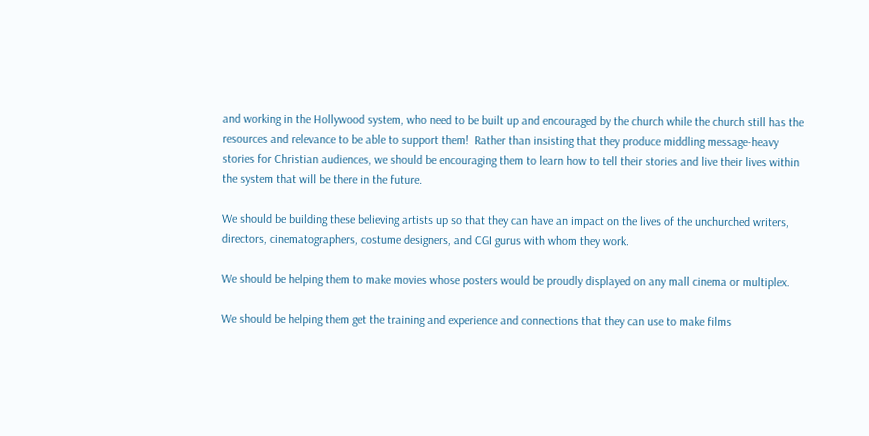and working in the Hollywood system, who need to be built up and encouraged by the church while the church still has the resources and relevance to be able to support them!  Rather than insisting that they produce middling message-heavy stories for Christian audiences, we should be encouraging them to learn how to tell their stories and live their lives within the system that will be there in the future.

We should be building these believing artists up so that they can have an impact on the lives of the unchurched writers, directors, cinematographers, costume designers, and CGI gurus with whom they work.

We should be helping them to make movies whose posters would be proudly displayed on any mall cinema or multiplex.

We should be helping them get the training and experience and connections that they can use to make films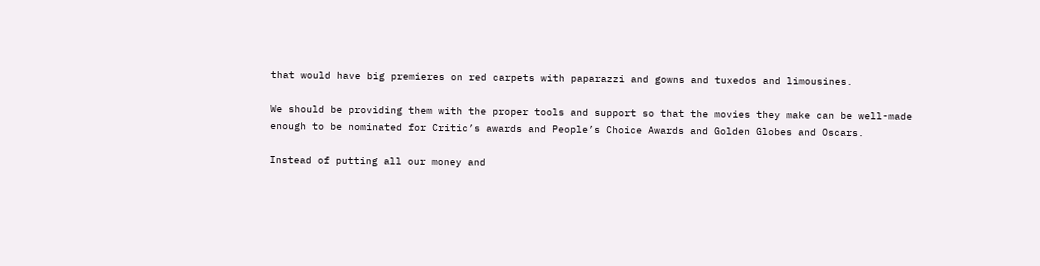that would have big premieres on red carpets with paparazzi and gowns and tuxedos and limousines.

We should be providing them with the proper tools and support so that the movies they make can be well-made enough to be nominated for Critic’s awards and People’s Choice Awards and Golden Globes and Oscars.

Instead of putting all our money and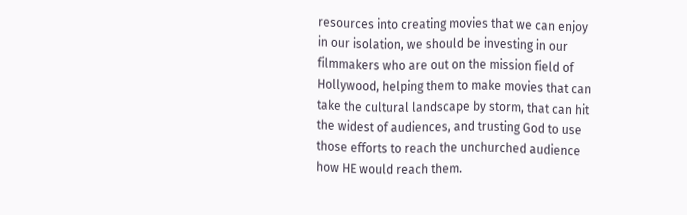resources into creating movies that we can enjoy in our isolation, we should be investing in our filmmakers who are out on the mission field of Hollywood, helping them to make movies that can take the cultural landscape by storm, that can hit the widest of audiences, and trusting God to use those efforts to reach the unchurched audience how HE would reach them.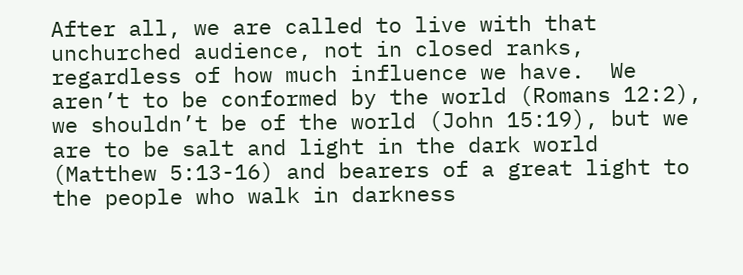After all, we are called to live with that unchurched audience, not in closed ranks, regardless of how much influence we have.  We aren’t to be conformed by the world (Romans 12:2), we shouldn’t be of the world (John 15:19), but we are to be salt and light in the dark world (Matthew 5:13-16) and bearers of a great light to the people who walk in darkness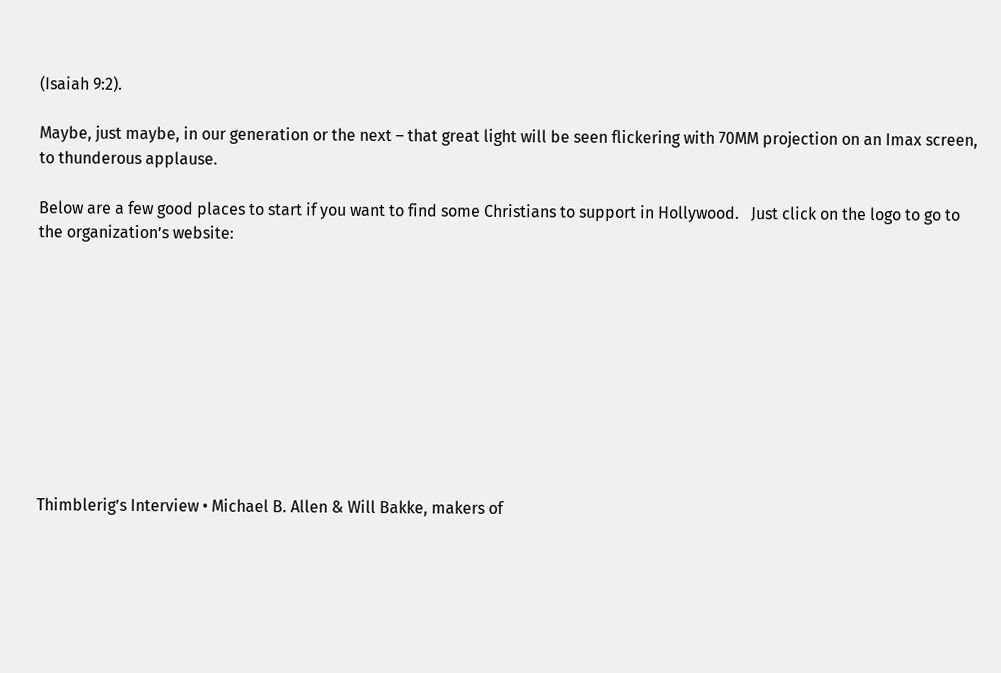(Isaiah 9:2).

Maybe, just maybe, in our generation or the next – that great light will be seen flickering with 70MM projection on an Imax screen, to thunderous applause.

Below are a few good places to start if you want to find some Christians to support in Hollywood.   Just click on the logo to go to the organization’s website:










Thimblerig’s Interview • Michael B. Allen & Will Bakke, makers of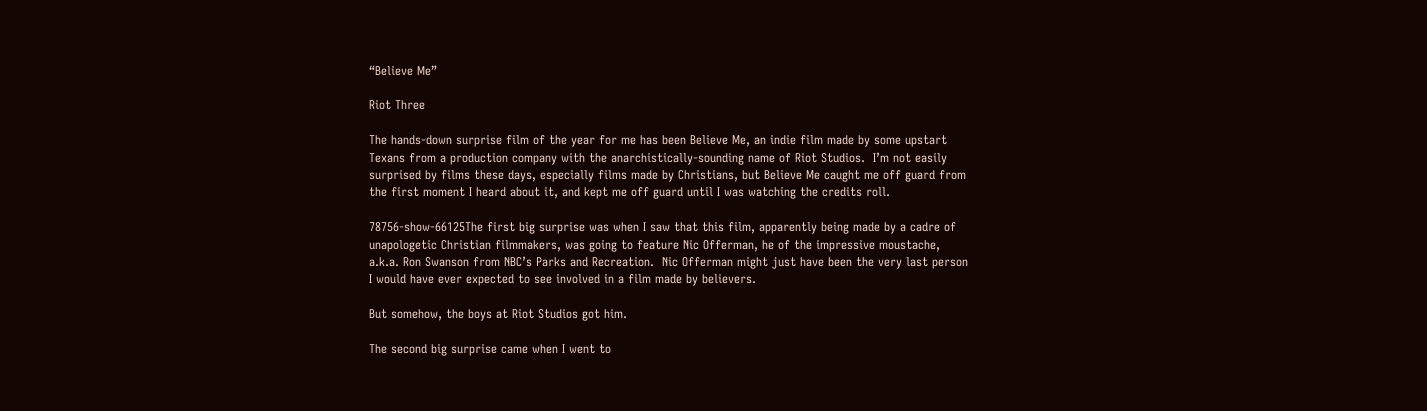“Believe Me”

Riot Three

The hands-down surprise film of the year for me has been Believe Me, an indie film made by some upstart Texans from a production company with the anarchistically-sounding name of Riot Studios.  I’m not easily surprised by films these days, especially films made by Christians, but Believe Me caught me off guard from the first moment I heard about it, and kept me off guard until I was watching the credits roll.

78756-show-66125The first big surprise was when I saw that this film, apparently being made by a cadre of unapologetic Christian filmmakers, was going to feature Nic Offerman, he of the impressive moustache, a.k.a. Ron Swanson from NBC’s Parks and Recreation.  Nic Offerman might just have been the very last person I would have ever expected to see involved in a film made by believers.

But somehow, the boys at Riot Studios got him.

The second big surprise came when I went to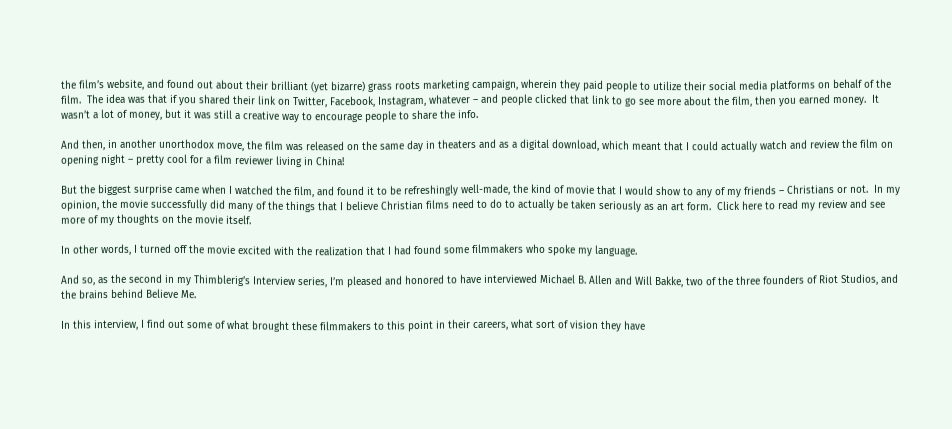the film’s website, and found out about their brilliant (yet bizarre) grass roots marketing campaign, wherein they paid people to utilize their social media platforms on behalf of the film.  The idea was that if you shared their link on Twitter, Facebook, Instagram, whatever – and people clicked that link to go see more about the film, then you earned money.  It wasn’t a lot of money, but it was still a creative way to encourage people to share the info.

And then, in another unorthodox move, the film was released on the same day in theaters and as a digital download, which meant that I could actually watch and review the film on opening night – pretty cool for a film reviewer living in China!

But the biggest surprise came when I watched the film, and found it to be refreshingly well-made, the kind of movie that I would show to any of my friends – Christians or not.  In my opinion, the movie successfully did many of the things that I believe Christian films need to do to actually be taken seriously as an art form.  Click here to read my review and see more of my thoughts on the movie itself.

In other words, I turned off the movie excited with the realization that I had found some filmmakers who spoke my language.

And so, as the second in my Thimblerig’s Interview series, I’m pleased and honored to have interviewed Michael B. Allen and Will Bakke, two of the three founders of Riot Studios, and the brains behind Believe Me.

In this interview, I find out some of what brought these filmmakers to this point in their careers, what sort of vision they have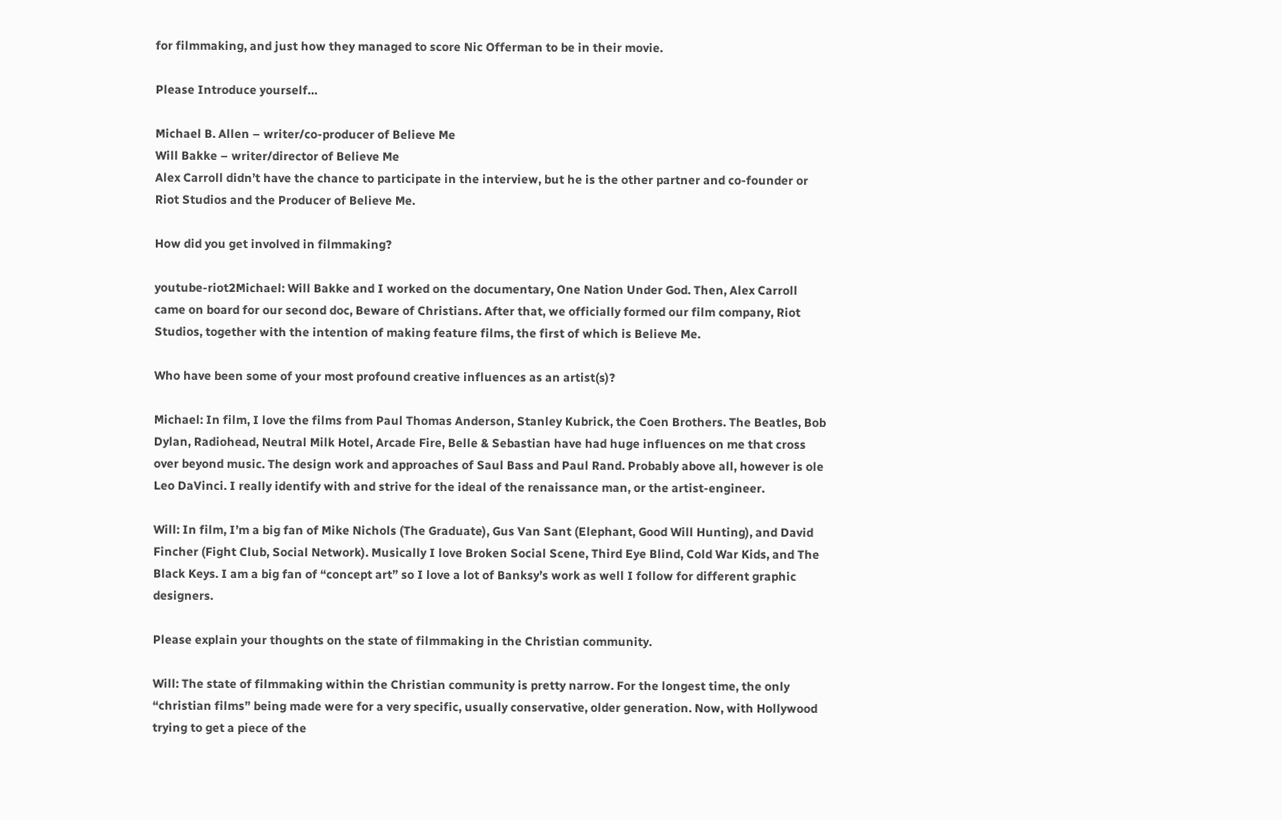for filmmaking, and just how they managed to score Nic Offerman to be in their movie.

Please Introduce yourself…

Michael B. Allen – writer/co-producer of Believe Me
Will Bakke – writer/director of Believe Me
Alex Carroll didn’t have the chance to participate in the interview, but he is the other partner and co-founder or Riot Studios and the Producer of Believe Me.

How did you get involved in filmmaking?

youtube-riot2Michael: Will Bakke and I worked on the documentary, One Nation Under God. Then, Alex Carroll came on board for our second doc, Beware of Christians. After that, we officially formed our film company, Riot Studios, together with the intention of making feature films, the first of which is Believe Me.

Who have been some of your most profound creative influences as an artist(s)?

Michael: In film, I love the films from Paul Thomas Anderson, Stanley Kubrick, the Coen Brothers. The Beatles, Bob Dylan, Radiohead, Neutral Milk Hotel, Arcade Fire, Belle & Sebastian have had huge influences on me that cross over beyond music. The design work and approaches of Saul Bass and Paul Rand. Probably above all, however is ole Leo DaVinci. I really identify with and strive for the ideal of the renaissance man, or the artist-engineer.

Will: In film, I’m a big fan of Mike Nichols (The Graduate), Gus Van Sant (Elephant, Good Will Hunting), and David Fincher (Fight Club, Social Network). Musically I love Broken Social Scene, Third Eye Blind, Cold War Kids, and The Black Keys. I am a big fan of “concept art” so I love a lot of Banksy’s work as well I follow for different graphic designers.

Please explain your thoughts on the state of filmmaking in the Christian community.

Will: The state of filmmaking within the Christian community is pretty narrow. For the longest time, the only “christian films” being made were for a very specific, usually conservative, older generation. Now, with Hollywood trying to get a piece of the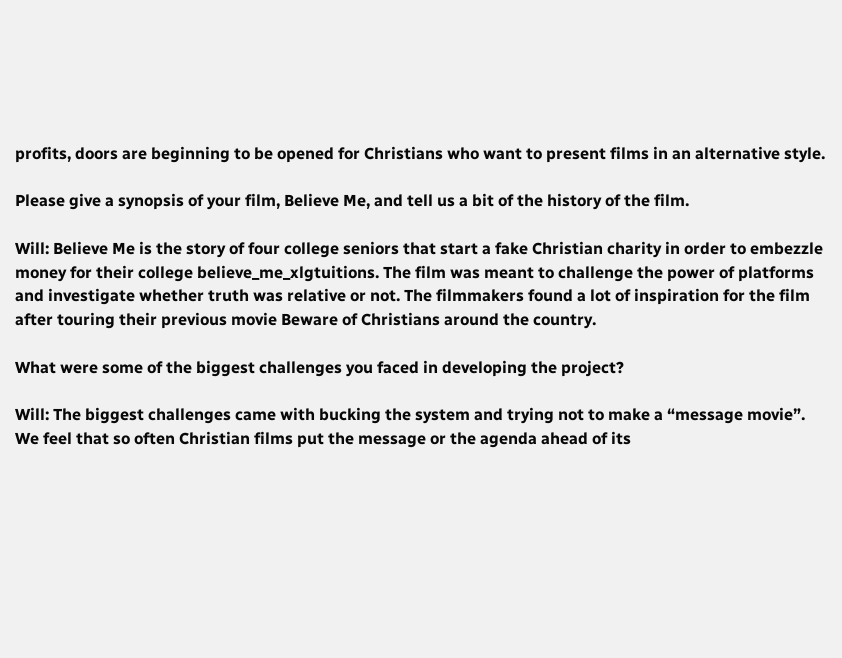profits, doors are beginning to be opened for Christians who want to present films in an alternative style.

Please give a synopsis of your film, Believe Me, and tell us a bit of the history of the film.

Will: Believe Me is the story of four college seniors that start a fake Christian charity in order to embezzle money for their college believe_me_xlgtuitions. The film was meant to challenge the power of platforms and investigate whether truth was relative or not. The filmmakers found a lot of inspiration for the film after touring their previous movie Beware of Christians around the country.

What were some of the biggest challenges you faced in developing the project?

Will: The biggest challenges came with bucking the system and trying not to make a “message movie”. We feel that so often Christian films put the message or the agenda ahead of its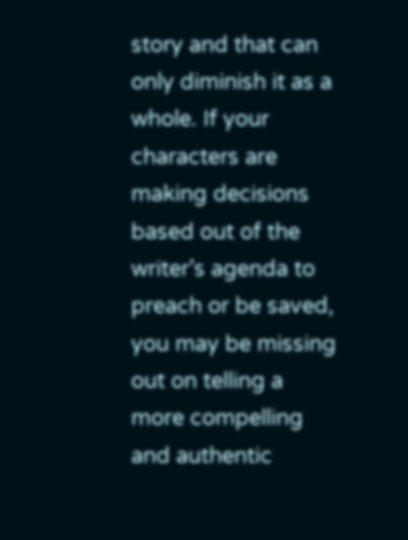story and that can only diminish it as a whole. If your characters are making decisions based out of the writer’s agenda to preach or be saved, you may be missing out on telling a more compelling and authentic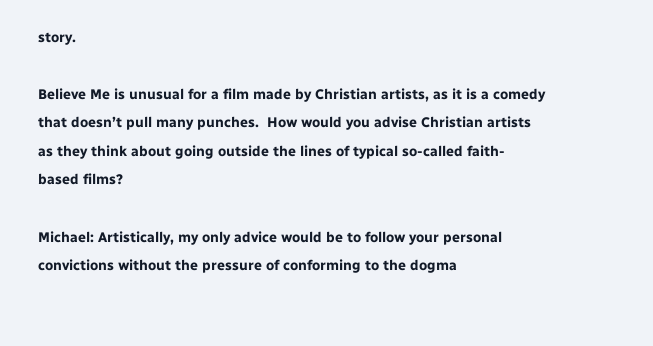story.

Believe Me is unusual for a film made by Christian artists, as it is a comedy that doesn’t pull many punches.  How would you advise Christian artists as they think about going outside the lines of typical so-called faith-based films?

Michael: Artistically, my only advice would be to follow your personal convictions without the pressure of conforming to the dogma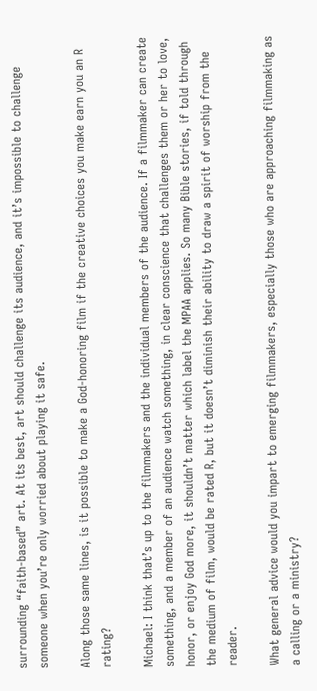surrounding “faith-based” art. At its best, art should challenge its audience, and it’s impossible to challenge someone when you’re only worried about playing it safe.

Along those same lines, is it possible to make a God-honoring film if the creative choices you make earn you an R rating?

Michael: I think that’s up to the filmmakers and the individual members of the audience. If a filmmaker can create something, and a member of an audience watch something, in clear conscience that challenges them or her to love, honor, or enjoy God more, it shouldn’t matter which label the MPAA applies. So many Bible stories, if told through the medium of film, would be rated R, but it doesn’t diminish their ability to draw a spirit of worship from the reader.

What general advice would you impart to emerging filmmakers, especially those who are approaching filmmaking as a calling or a ministry?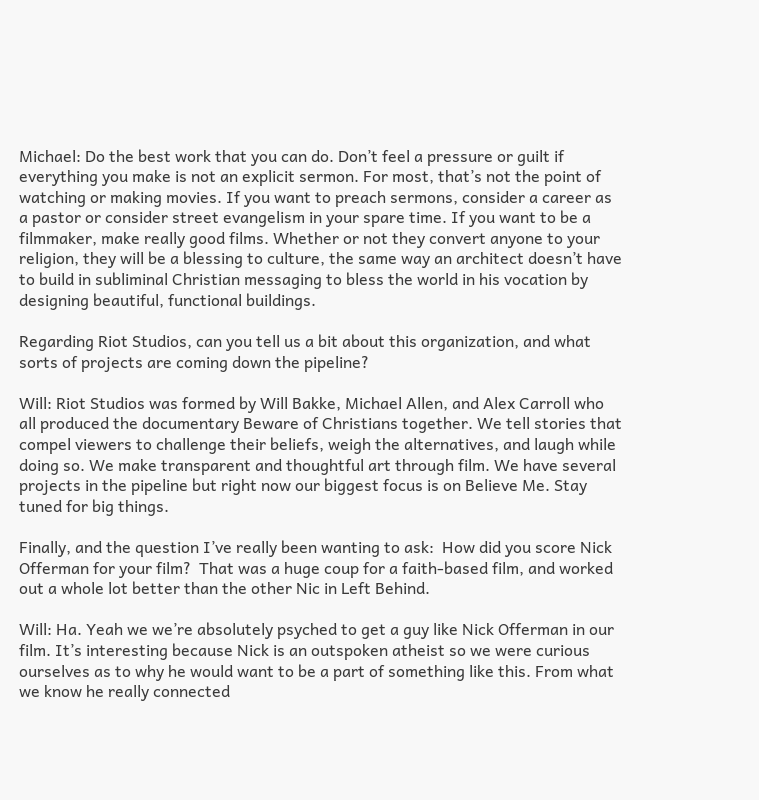Michael: Do the best work that you can do. Don’t feel a pressure or guilt if everything you make is not an explicit sermon. For most, that’s not the point of watching or making movies. If you want to preach sermons, consider a career as a pastor or consider street evangelism in your spare time. If you want to be a filmmaker, make really good films. Whether or not they convert anyone to your religion, they will be a blessing to culture, the same way an architect doesn’t have to build in subliminal Christian messaging to bless the world in his vocation by designing beautiful, functional buildings.

Regarding Riot Studios, can you tell us a bit about this organization, and what sorts of projects are coming down the pipeline?

Will: Riot Studios was formed by Will Bakke, Michael Allen, and Alex Carroll who all produced the documentary Beware of Christians together. We tell stories that compel viewers to challenge their beliefs, weigh the alternatives, and laugh while doing so. We make transparent and thoughtful art through film. We have several projects in the pipeline but right now our biggest focus is on Believe Me. Stay tuned for big things.

Finally, and the question I’ve really been wanting to ask:  How did you score Nick Offerman for your film?  That was a huge coup for a faith-based film, and worked out a whole lot better than the other Nic in Left Behind.

Will: Ha. Yeah we we’re absolutely psyched to get a guy like Nick Offerman in our film. It’s interesting because Nick is an outspoken atheist so we were curious ourselves as to why he would want to be a part of something like this. From what we know he really connected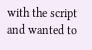with the script and wanted to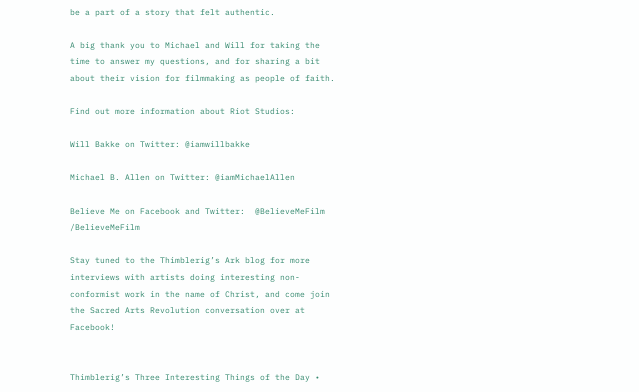be a part of a story that felt authentic.

A big thank you to Michael and Will for taking the time to answer my questions, and for sharing a bit about their vision for filmmaking as people of faith.

Find out more information about Riot Studios:

Will Bakke on Twitter: @iamwillbakke

Michael B. Allen on Twitter: @iamMichaelAllen

Believe Me on Facebook and Twitter:  @BelieveMeFilm  /BelieveMeFilm

Stay tuned to the Thimblerig’s Ark blog for more interviews with artists doing interesting non-conformist work in the name of Christ, and come join the Sacred Arts Revolution conversation over at Facebook!


Thimblerig’s Three Interesting Things of the Day •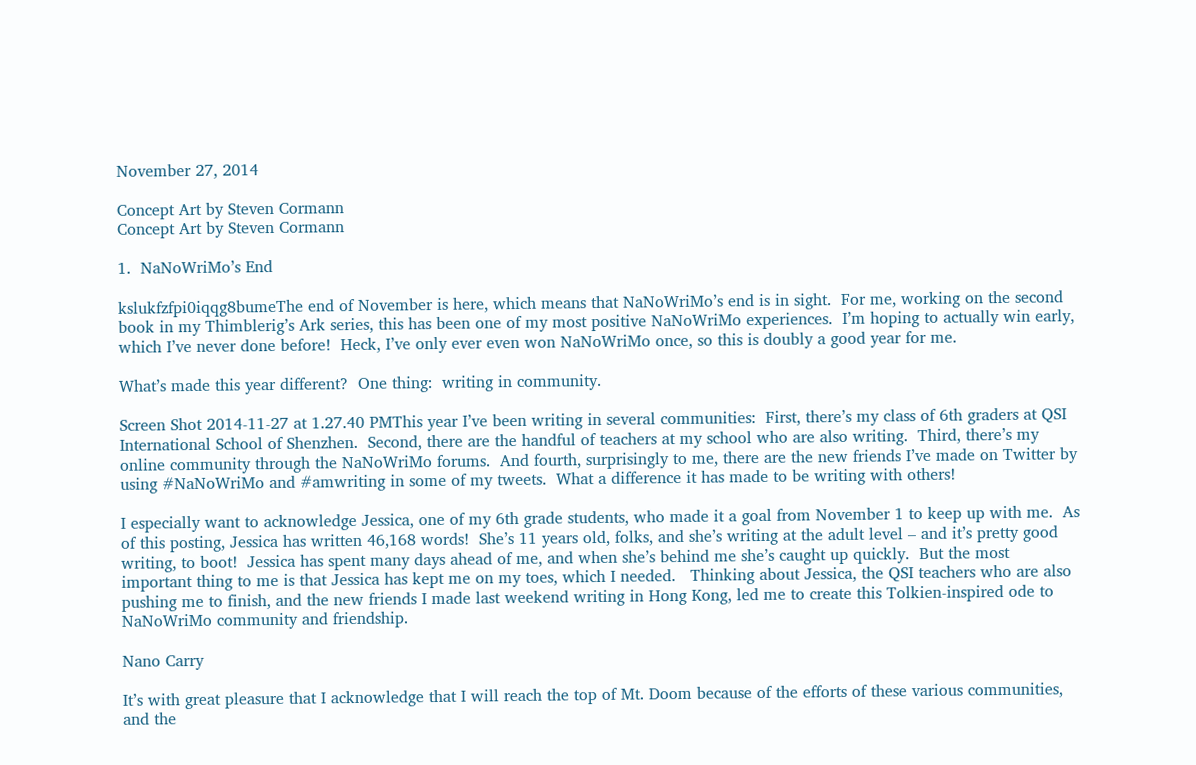November 27, 2014

Concept Art by Steven Cormann
Concept Art by Steven Cormann

1.  NaNoWriMo’s End

kslukfzfpi0iqqg8bumeThe end of November is here, which means that NaNoWriMo’s end is in sight.  For me, working on the second book in my Thimblerig’s Ark series, this has been one of my most positive NaNoWriMo experiences.  I’m hoping to actually win early, which I’ve never done before!  Heck, I’ve only ever even won NaNoWriMo once, so this is doubly a good year for me.

What’s made this year different?  One thing:  writing in community.

Screen Shot 2014-11-27 at 1.27.40 PMThis year I’ve been writing in several communities:  First, there’s my class of 6th graders at QSI International School of Shenzhen.  Second, there are the handful of teachers at my school who are also writing.  Third, there’s my online community through the NaNoWriMo forums.  And fourth, surprisingly to me, there are the new friends I’ve made on Twitter by using #NaNoWriMo and #amwriting in some of my tweets.  What a difference it has made to be writing with others!

I especially want to acknowledge Jessica, one of my 6th grade students, who made it a goal from November 1 to keep up with me.  As of this posting, Jessica has written 46,168 words!  She’s 11 years old, folks, and she’s writing at the adult level – and it’s pretty good writing, to boot!  Jessica has spent many days ahead of me, and when she’s behind me she’s caught up quickly.  But the most important thing to me is that Jessica has kept me on my toes, which I needed.   Thinking about Jessica, the QSI teachers who are also pushing me to finish, and the new friends I made last weekend writing in Hong Kong, led me to create this Tolkien-inspired ode to NaNoWriMo community and friendship.

Nano Carry

It’s with great pleasure that I acknowledge that I will reach the top of Mt. Doom because of the efforts of these various communities, and the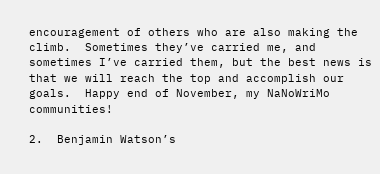encouragement of others who are also making the climb.  Sometimes they’ve carried me, and sometimes I’ve carried them, but the best news is that we will reach the top and accomplish our goals.  Happy end of November, my NaNoWriMo communities!

2.  Benjamin Watson’s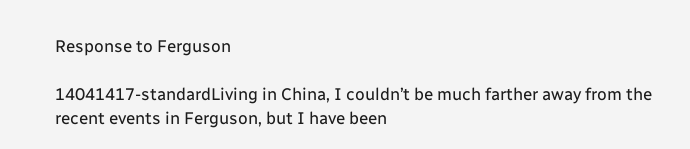Response to Ferguson

14041417-standardLiving in China, I couldn’t be much farther away from the recent events in Ferguson, but I have been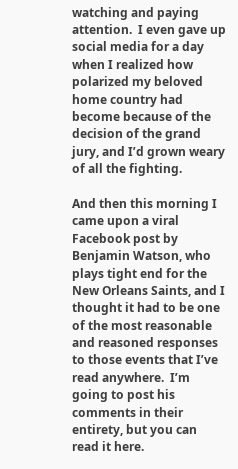watching and paying attention.  I even gave up social media for a day when I realized how polarized my beloved home country had become because of the decision of the grand jury, and I’d grown weary of all the fighting.

And then this morning I came upon a viral Facebook post by Benjamin Watson, who plays tight end for the New Orleans Saints, and I thought it had to be one of the most reasonable and reasoned responses to those events that I’ve read anywhere.  I’m going to post his comments in their entirety, but you can read it here.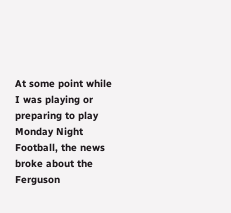At some point while I was playing or preparing to play Monday Night Football, the news broke about the Ferguson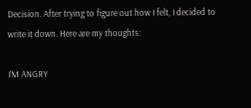Decision. After trying to figure out how I felt, I decided to write it down. Here are my thoughts:

I’M ANGRY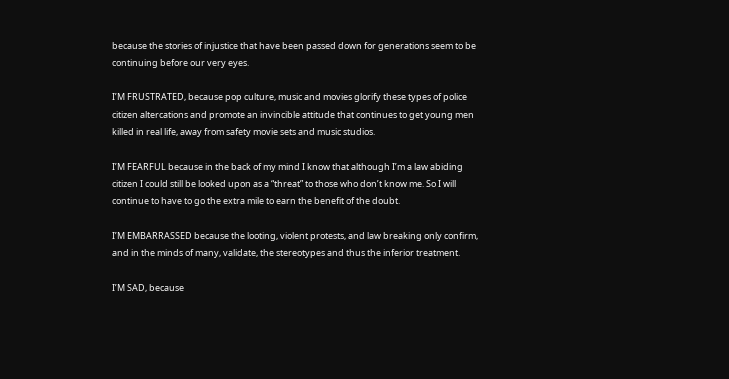because the stories of injustice that have been passed down for generations seem to be continuing before our very eyes.

I’M FRUSTRATED, because pop culture, music and movies glorify these types of police citizen altercations and promote an invincible attitude that continues to get young men killed in real life, away from safety movie sets and music studios.

I’M FEARFUL because in the back of my mind I know that although I’m a law abiding citizen I could still be looked upon as a “threat” to those who don’t know me. So I will continue to have to go the extra mile to earn the benefit of the doubt.

I’M EMBARRASSED because the looting, violent protests, and law breaking only confirm, and in the minds of many, validate, the stereotypes and thus the inferior treatment.

I’M SAD, because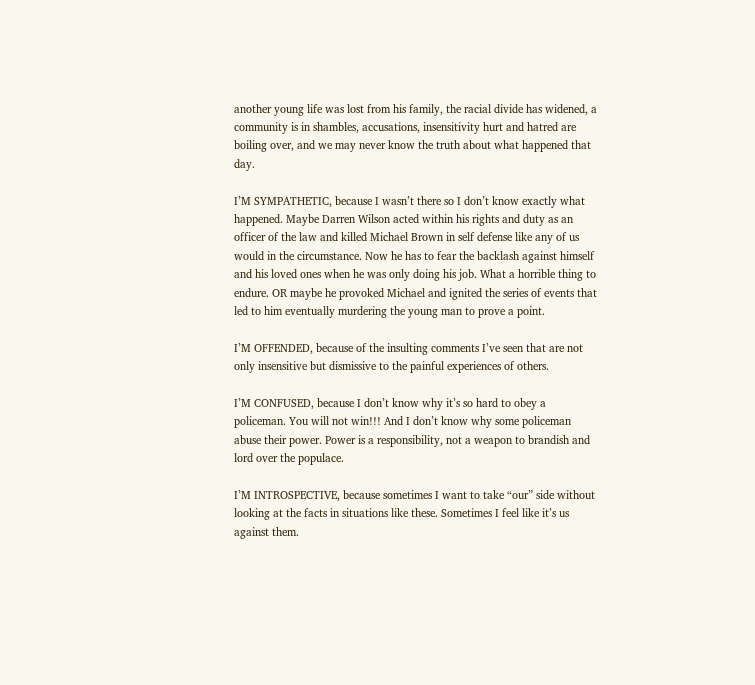another young life was lost from his family, the racial divide has widened, a community is in shambles, accusations, insensitivity hurt and hatred are boiling over, and we may never know the truth about what happened that day.

I’M SYMPATHETIC, because I wasn’t there so I don’t know exactly what happened. Maybe Darren Wilson acted within his rights and duty as an officer of the law and killed Michael Brown in self defense like any of us would in the circumstance. Now he has to fear the backlash against himself and his loved ones when he was only doing his job. What a horrible thing to endure. OR maybe he provoked Michael and ignited the series of events that led to him eventually murdering the young man to prove a point.

I’M OFFENDED, because of the insulting comments I’ve seen that are not only insensitive but dismissive to the painful experiences of others.

I’M CONFUSED, because I don’t know why it’s so hard to obey a policeman. You will not win!!! And I don’t know why some policeman abuse their power. Power is a responsibility, not a weapon to brandish and lord over the populace.

I’M INTROSPECTIVE, because sometimes I want to take “our” side without looking at the facts in situations like these. Sometimes I feel like it’s us against them.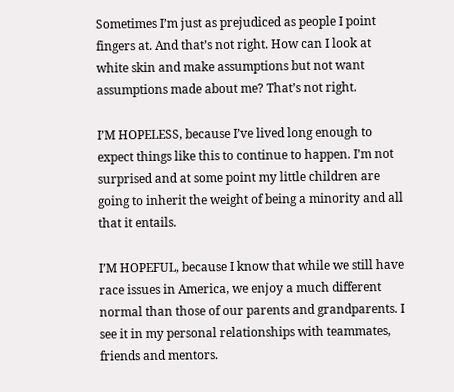Sometimes I’m just as prejudiced as people I point fingers at. And that’s not right. How can I look at white skin and make assumptions but not want assumptions made about me? That’s not right.

I’M HOPELESS, because I’ve lived long enough to expect things like this to continue to happen. I’m not surprised and at some point my little children are going to inherit the weight of being a minority and all that it entails.

I’M HOPEFUL, because I know that while we still have race issues in America, we enjoy a much different normal than those of our parents and grandparents. I see it in my personal relationships with teammates, friends and mentors.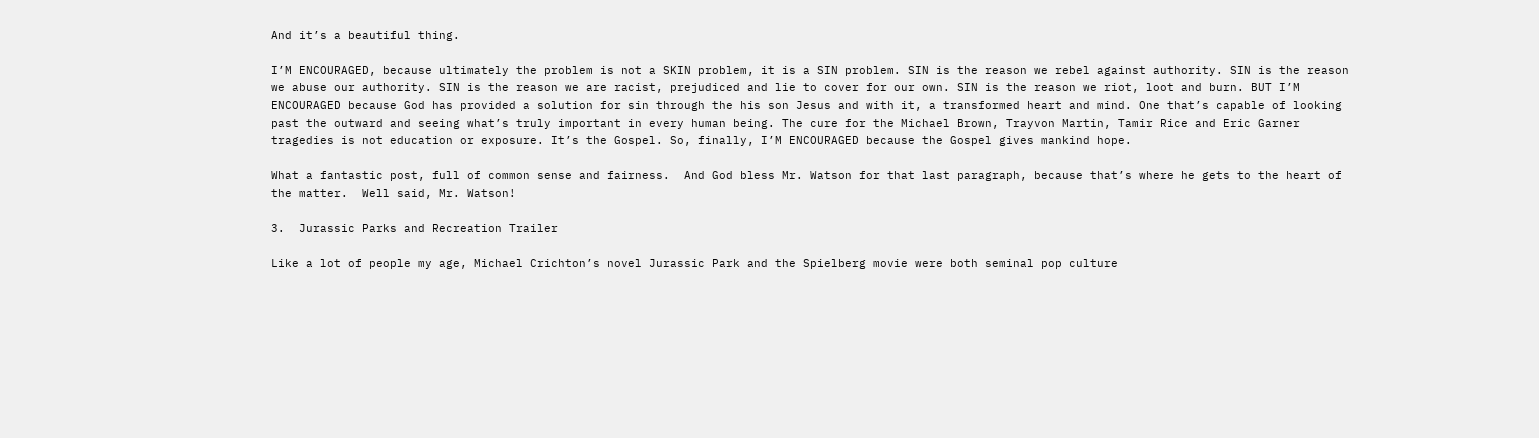And it’s a beautiful thing.

I’M ENCOURAGED, because ultimately the problem is not a SKIN problem, it is a SIN problem. SIN is the reason we rebel against authority. SIN is the reason we abuse our authority. SIN is the reason we are racist, prejudiced and lie to cover for our own. SIN is the reason we riot, loot and burn. BUT I’M ENCOURAGED because God has provided a solution for sin through the his son Jesus and with it, a transformed heart and mind. One that’s capable of looking past the outward and seeing what’s truly important in every human being. The cure for the Michael Brown, Trayvon Martin, Tamir Rice and Eric Garner tragedies is not education or exposure. It’s the Gospel. So, finally, I’M ENCOURAGED because the Gospel gives mankind hope.

What a fantastic post, full of common sense and fairness.  And God bless Mr. Watson for that last paragraph, because that’s where he gets to the heart of the matter.  Well said, Mr. Watson!

3.  Jurassic Parks and Recreation Trailer

Like a lot of people my age, Michael Crichton’s novel Jurassic Park and the Spielberg movie were both seminal pop culture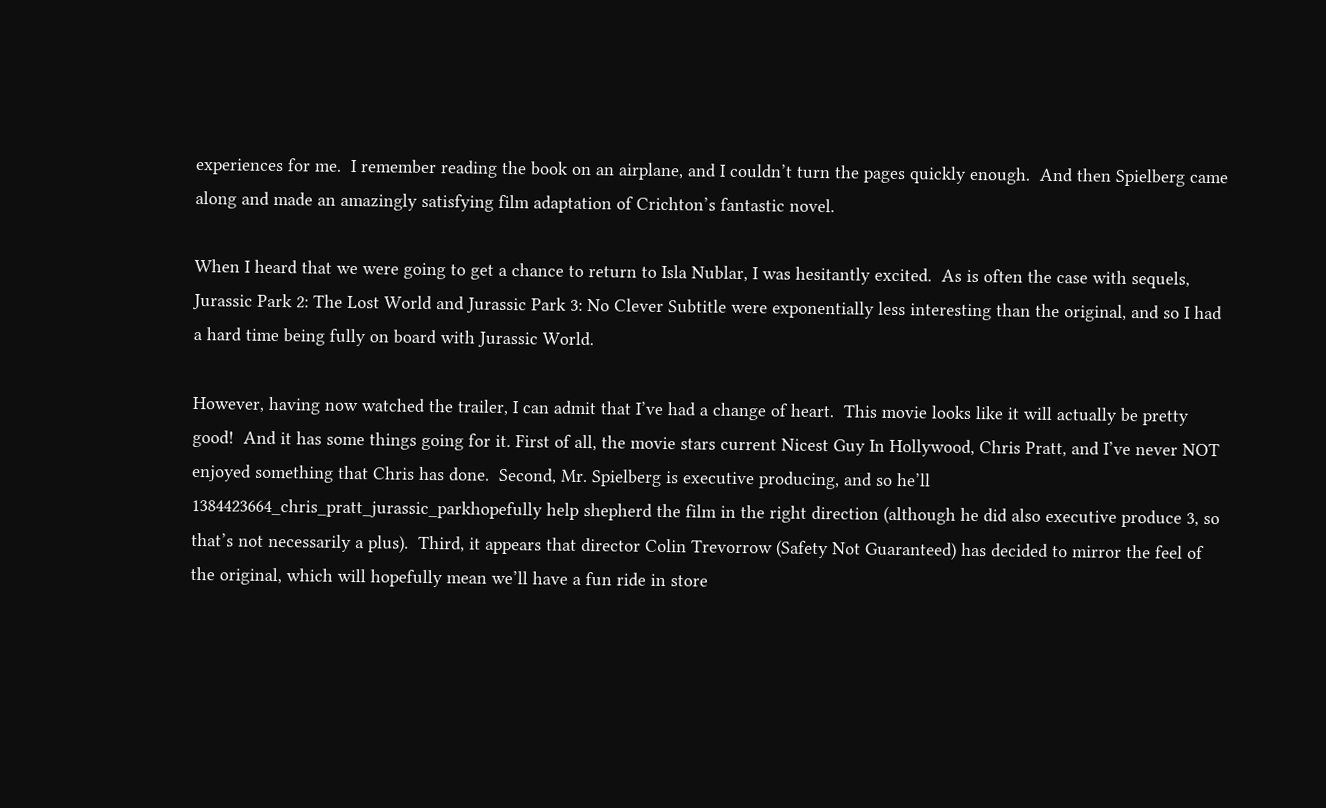experiences for me.  I remember reading the book on an airplane, and I couldn’t turn the pages quickly enough.  And then Spielberg came along and made an amazingly satisfying film adaptation of Crichton’s fantastic novel.

When I heard that we were going to get a chance to return to Isla Nublar, I was hesitantly excited.  As is often the case with sequels, Jurassic Park 2: The Lost World and Jurassic Park 3: No Clever Subtitle were exponentially less interesting than the original, and so I had a hard time being fully on board with Jurassic World.

However, having now watched the trailer, I can admit that I’ve had a change of heart.  This movie looks like it will actually be pretty good!  And it has some things going for it. First of all, the movie stars current Nicest Guy In Hollywood, Chris Pratt, and I’ve never NOT enjoyed something that Chris has done.  Second, Mr. Spielberg is executive producing, and so he’ll 1384423664_chris_pratt_jurassic_parkhopefully help shepherd the film in the right direction (although he did also executive produce 3, so that’s not necessarily a plus).  Third, it appears that director Colin Trevorrow (Safety Not Guaranteed) has decided to mirror the feel of the original, which will hopefully mean we’ll have a fun ride in store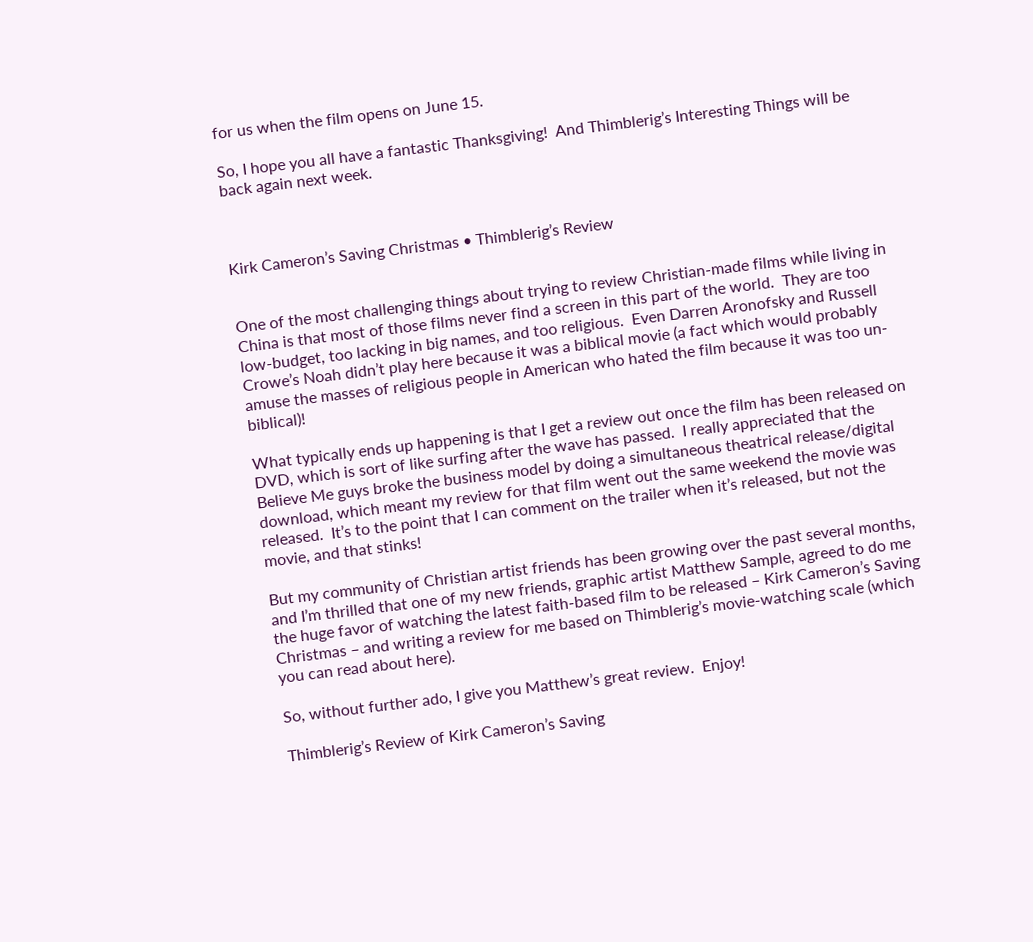for us when the film opens on June 15.

So, I hope you all have a fantastic Thanksgiving!  And Thimblerig’s Interesting Things will be back again next week.



Kirk Cameron’s Saving Christmas • Thimblerig’s Review


One of the most challenging things about trying to review Christian-made films while living in China is that most of those films never find a screen in this part of the world.  They are too low-budget, too lacking in big names, and too religious.  Even Darren Aronofsky and Russell Crowe’s Noah didn’t play here because it was a biblical movie (a fact which would probably amuse the masses of religious people in American who hated the film because it was too un-biblical)!

What typically ends up happening is that I get a review out once the film has been released on DVD, which is sort of like surfing after the wave has passed.  I really appreciated that the Believe Me guys broke the business model by doing a simultaneous theatrical release/digital download, which meant my review for that film went out the same weekend the movie was released.  It’s to the point that I can comment on the trailer when it’s released, but not the movie, and that stinks!

But my community of Christian artist friends has been growing over the past several months, and I’m thrilled that one of my new friends, graphic artist Matthew Sample, agreed to do me the huge favor of watching the latest faith-based film to be released – Kirk Cameron’s Saving Christmas – and writing a review for me based on Thimblerig’s movie-watching scale (which you can read about here).

So, without further ado, I give you Matthew’s great review.  Enjoy!

Thimblerig’s Review of Kirk Cameron’s Saving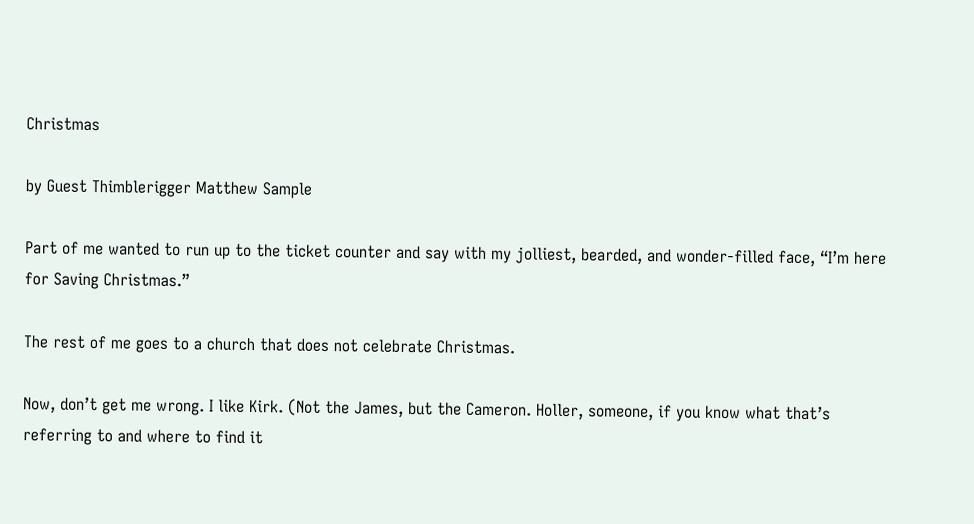Christmas

by Guest Thimblerigger Matthew Sample

Part of me wanted to run up to the ticket counter and say with my jolliest, bearded, and wonder-filled face, “I’m here for Saving Christmas.”

The rest of me goes to a church that does not celebrate Christmas.

Now, don’t get me wrong. I like Kirk. (Not the James, but the Cameron. Holler, someone, if you know what that’s referring to and where to find it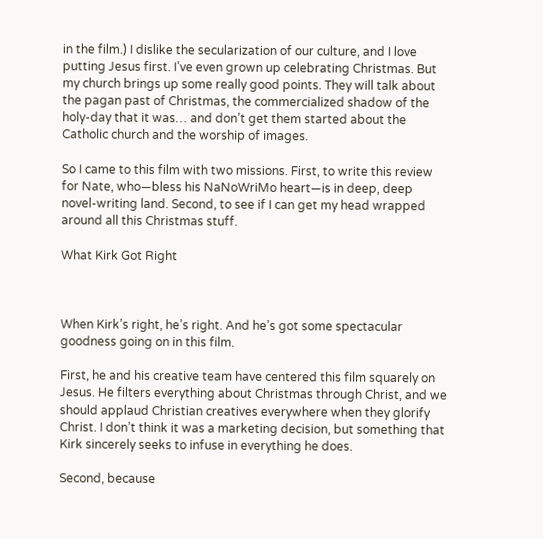in the film.) I dislike the secularization of our culture, and I love putting Jesus first. I’ve even grown up celebrating Christmas. But my church brings up some really good points. They will talk about the pagan past of Christmas, the commercialized shadow of the holy-day that it was… and don’t get them started about the Catholic church and the worship of images.

So I came to this film with two missions. First, to write this review for Nate, who—bless his NaNoWriMo heart—is in deep, deep novel-writing land. Second, to see if I can get my head wrapped around all this Christmas stuff.

What Kirk Got Right



When Kirk’s right, he’s right. And he’s got some spectacular goodness going on in this film.

First, he and his creative team have centered this film squarely on Jesus. He filters everything about Christmas through Christ, and we should applaud Christian creatives everywhere when they glorify Christ. I don’t think it was a marketing decision, but something that Kirk sincerely seeks to infuse in everything he does.

Second, because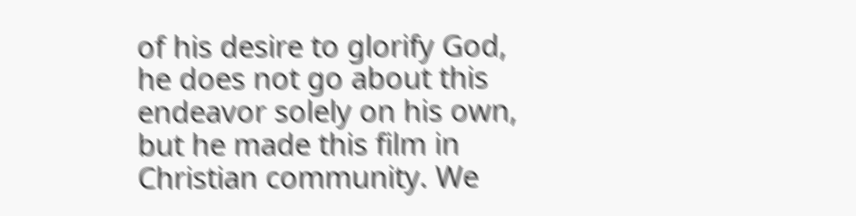of his desire to glorify God, he does not go about this endeavor solely on his own, but he made this film in Christian community. We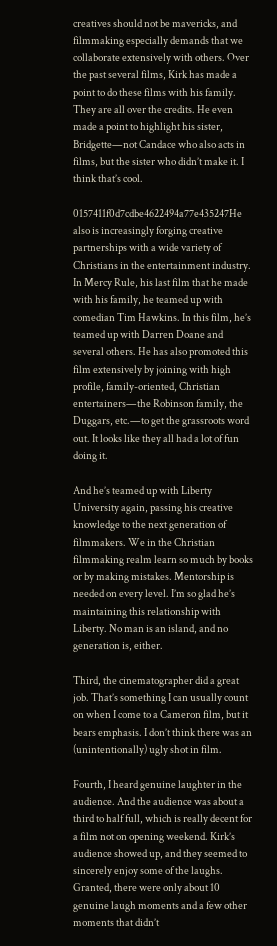creatives should not be mavericks, and filmmaking especially demands that we collaborate extensively with others. Over the past several films, Kirk has made a point to do these films with his family. They are all over the credits. He even made a point to highlight his sister, Bridgette—not Candace who also acts in films, but the sister who didn’t make it. I think that’s cool.

0157411f0d7cdbe4622494a77e435247He also is increasingly forging creative partnerships with a wide variety of Christians in the entertainment industry. In Mercy Rule, his last film that he made with his family, he teamed up with comedian Tim Hawkins. In this film, he’s teamed up with Darren Doane and several others. He has also promoted this film extensively by joining with high profile, family-oriented, Christian entertainers—the Robinson family, the Duggars, etc.—to get the grassroots word out. It looks like they all had a lot of fun doing it.

And he’s teamed up with Liberty University again, passing his creative knowledge to the next generation of filmmakers. We in the Christian filmmaking realm learn so much by books or by making mistakes. Mentorship is needed on every level. I’m so glad he’s maintaining this relationship with Liberty. No man is an island, and no generation is, either.

Third, the cinematographer did a great job. That’s something I can usually count on when I come to a Cameron film, but it bears emphasis. I don’t think there was an (unintentionally) ugly shot in film.

Fourth, I heard genuine laughter in the audience. And the audience was about a third to half full, which is really decent for a film not on opening weekend. Kirk’s audience showed up, and they seemed to sincerely enjoy some of the laughs. Granted, there were only about 10 genuine laugh moments and a few other moments that didn’t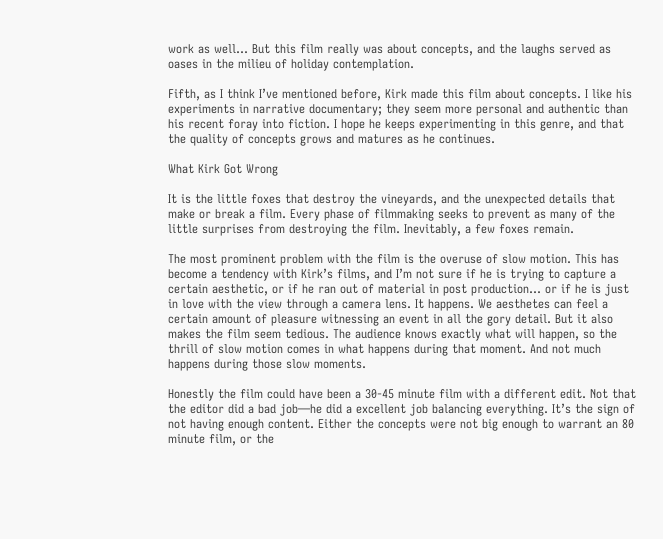work as well… But this film really was about concepts, and the laughs served as oases in the milieu of holiday contemplation.

Fifth, as I think I’ve mentioned before, Kirk made this film about concepts. I like his experiments in narrative documentary; they seem more personal and authentic than his recent foray into fiction. I hope he keeps experimenting in this genre, and that the quality of concepts grows and matures as he continues.

What Kirk Got Wrong

It is the little foxes that destroy the vineyards, and the unexpected details that make or break a film. Every phase of filmmaking seeks to prevent as many of the little surprises from destroying the film. Inevitably, a few foxes remain.

The most prominent problem with the film is the overuse of slow motion. This has become a tendency with Kirk’s films, and I’m not sure if he is trying to capture a certain aesthetic, or if he ran out of material in post production… or if he is just in love with the view through a camera lens. It happens. We aesthetes can feel a certain amount of pleasure witnessing an event in all the gory detail. But it also makes the film seem tedious. The audience knows exactly what will happen, so the thrill of slow motion comes in what happens during that moment. And not much happens during those slow moments.

Honestly the film could have been a 30-45 minute film with a different edit. Not that the editor did a bad job—he did a excellent job balancing everything. It’s the sign of not having enough content. Either the concepts were not big enough to warrant an 80 minute film, or the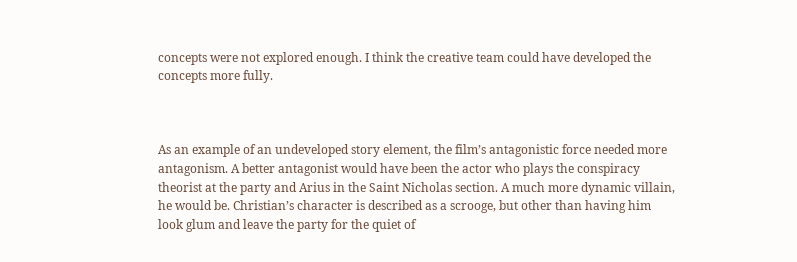concepts were not explored enough. I think the creative team could have developed the concepts more fully.



As an example of an undeveloped story element, the film’s antagonistic force needed more antagonism. A better antagonist would have been the actor who plays the conspiracy theorist at the party and Arius in the Saint Nicholas section. A much more dynamic villain, he would be. Christian’s character is described as a scrooge, but other than having him look glum and leave the party for the quiet of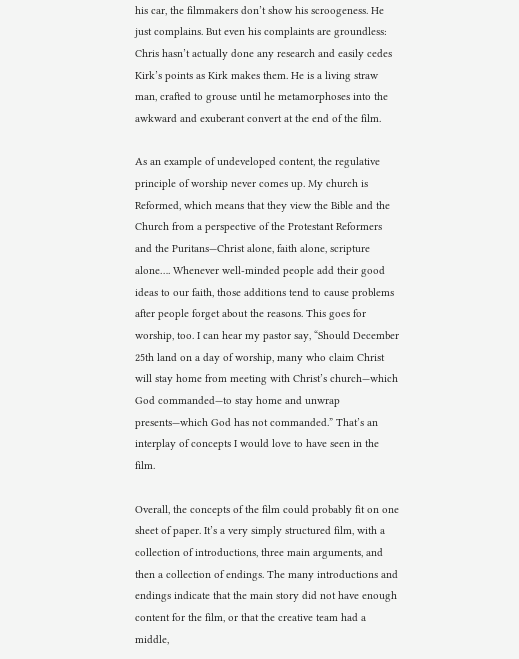his car, the filmmakers don’t show his scroogeness. He just complains. But even his complaints are groundless: Chris hasn’t actually done any research and easily cedes Kirk’s points as Kirk makes them. He is a living straw man, crafted to grouse until he metamorphoses into the awkward and exuberant convert at the end of the film.

As an example of undeveloped content, the regulative principle of worship never comes up. My church is Reformed, which means that they view the Bible and the Church from a perspective of the Protestant Reformers and the Puritans—Christ alone, faith alone, scripture alone…. Whenever well-minded people add their good ideas to our faith, those additions tend to cause problems after people forget about the reasons. This goes for worship, too. I can hear my pastor say, “Should December 25th land on a day of worship, many who claim Christ will stay home from meeting with Christ’s church—which God commanded—to stay home and unwrap presents—which God has not commanded.” That’s an interplay of concepts I would love to have seen in the film.

Overall, the concepts of the film could probably fit on one sheet of paper. It’s a very simply structured film, with a collection of introductions, three main arguments, and then a collection of endings. The many introductions and endings indicate that the main story did not have enough content for the film, or that the creative team had a middle,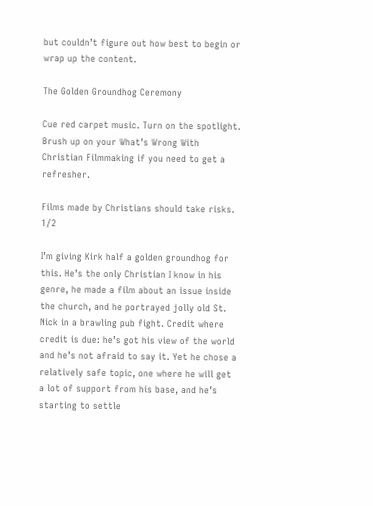but couldn’t figure out how best to begin or wrap up the content.

The Golden Groundhog Ceremony

Cue red carpet music. Turn on the spotlight. Brush up on your What’s Wrong With Christian Filmmaking if you need to get a refresher.

Films made by Christians should take risks. 1/2

I’m giving Kirk half a golden groundhog for this. He’s the only Christian I know in his genre, he made a film about an issue inside the church, and he portrayed jolly old St. Nick in a brawling pub fight. Credit where credit is due: he’s got his view of the world and he’s not afraid to say it. Yet he chose a relatively safe topic, one where he will get a lot of support from his base, and he’s starting to settle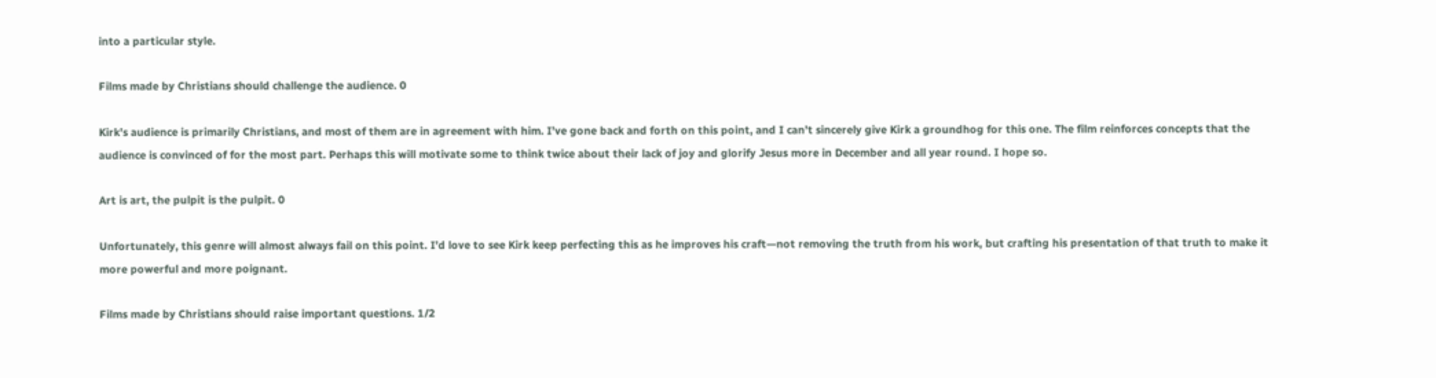into a particular style.

Films made by Christians should challenge the audience. 0

Kirk’s audience is primarily Christians, and most of them are in agreement with him. I’ve gone back and forth on this point, and I can’t sincerely give Kirk a groundhog for this one. The film reinforces concepts that the audience is convinced of for the most part. Perhaps this will motivate some to think twice about their lack of joy and glorify Jesus more in December and all year round. I hope so.

Art is art, the pulpit is the pulpit. 0

Unfortunately, this genre will almost always fail on this point. I’d love to see Kirk keep perfecting this as he improves his craft—not removing the truth from his work, but crafting his presentation of that truth to make it more powerful and more poignant.

Films made by Christians should raise important questions. 1/2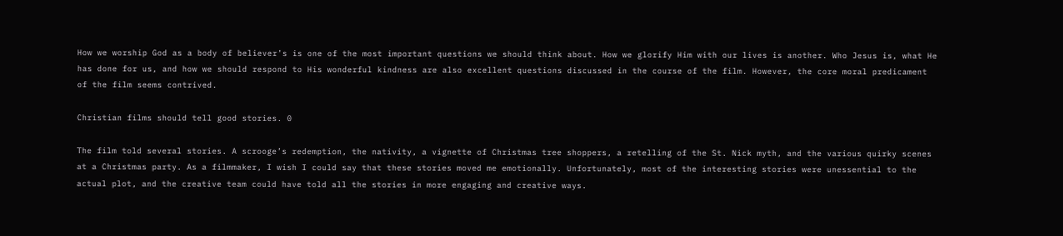How we worship God as a body of believer’s is one of the most important questions we should think about. How we glorify Him with our lives is another. Who Jesus is, what He has done for us, and how we should respond to His wonderful kindness are also excellent questions discussed in the course of the film. However, the core moral predicament of the film seems contrived.

Christian films should tell good stories. 0

The film told several stories. A scrooge’s redemption, the nativity, a vignette of Christmas tree shoppers, a retelling of the St. Nick myth, and the various quirky scenes at a Christmas party. As a filmmaker, I wish I could say that these stories moved me emotionally. Unfortunately, most of the interesting stories were unessential to the actual plot, and the creative team could have told all the stories in more engaging and creative ways.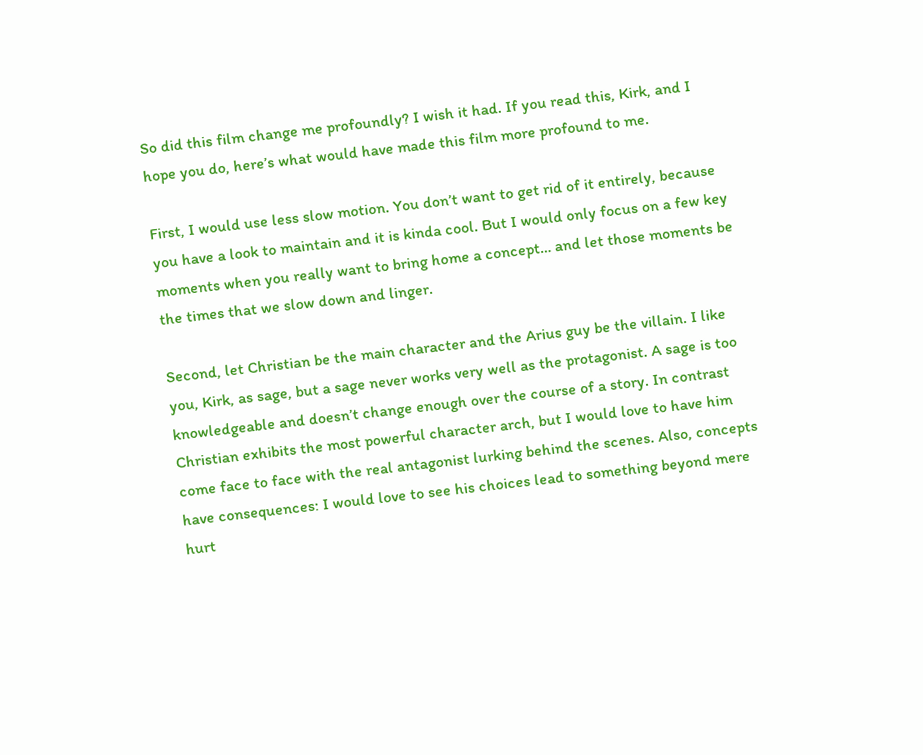So did this film change me profoundly? I wish it had. If you read this, Kirk, and I hope you do, here’s what would have made this film more profound to me.

First, I would use less slow motion. You don’t want to get rid of it entirely, because you have a look to maintain and it is kinda cool. But I would only focus on a few key moments when you really want to bring home a concept… and let those moments be the times that we slow down and linger.

Second, let Christian be the main character and the Arius guy be the villain. I like you, Kirk, as sage, but a sage never works very well as the protagonist. A sage is too knowledgeable and doesn’t change enough over the course of a story. In contrast Christian exhibits the most powerful character arch, but I would love to have him come face to face with the real antagonist lurking behind the scenes. Also, concepts have consequences: I would love to see his choices lead to something beyond mere hurt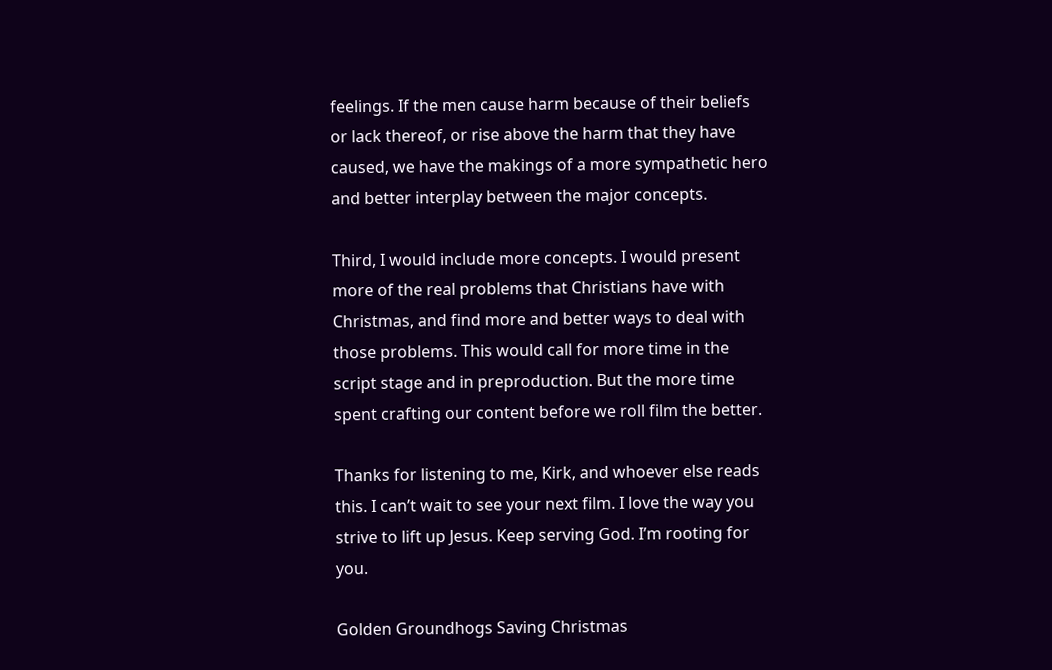feelings. If the men cause harm because of their beliefs or lack thereof, or rise above the harm that they have caused, we have the makings of a more sympathetic hero and better interplay between the major concepts.

Third, I would include more concepts. I would present more of the real problems that Christians have with Christmas, and find more and better ways to deal with those problems. This would call for more time in the script stage and in preproduction. But the more time spent crafting our content before we roll film the better.

Thanks for listening to me, Kirk, and whoever else reads this. I can’t wait to see your next film. I love the way you strive to lift up Jesus. Keep serving God. I’m rooting for you.

Golden Groundhogs Saving Christmas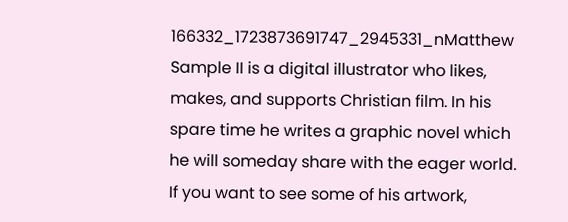166332_1723873691747_2945331_nMatthew Sample II is a digital illustrator who likes, makes, and supports Christian film. In his spare time he writes a graphic novel which he will someday share with the eager world. If you want to see some of his artwork,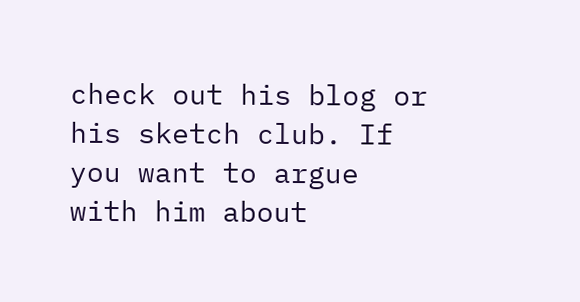check out his blog or his sketch club. If you want to argue with him about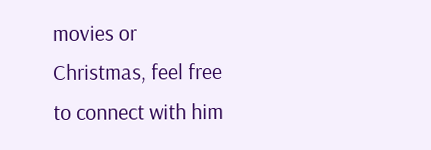movies or Christmas, feel free to connect with him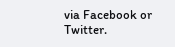via Facebook or Twitter.